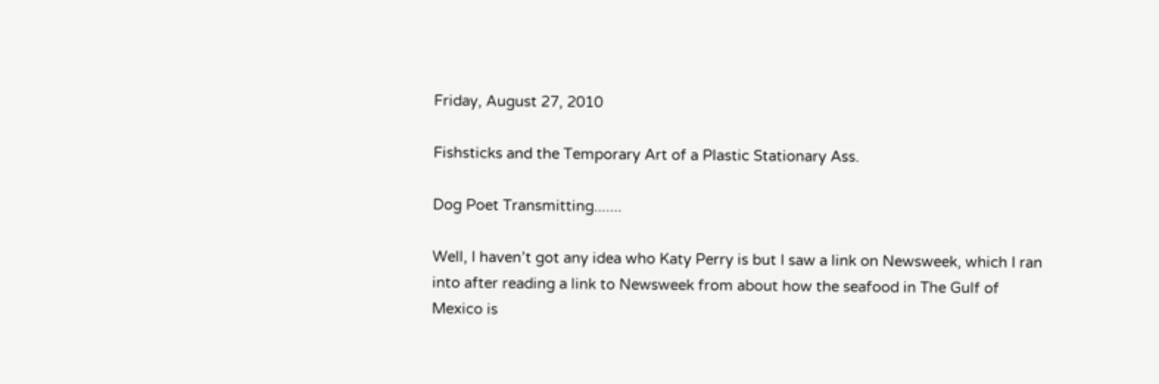Friday, August 27, 2010

Fishsticks and the Temporary Art of a Plastic Stationary Ass.

Dog Poet Transmitting.......

Well, I haven’t got any idea who Katy Perry is but I saw a link on Newsweek, which I ran into after reading a link to Newsweek from about how the seafood in The Gulf of Mexico is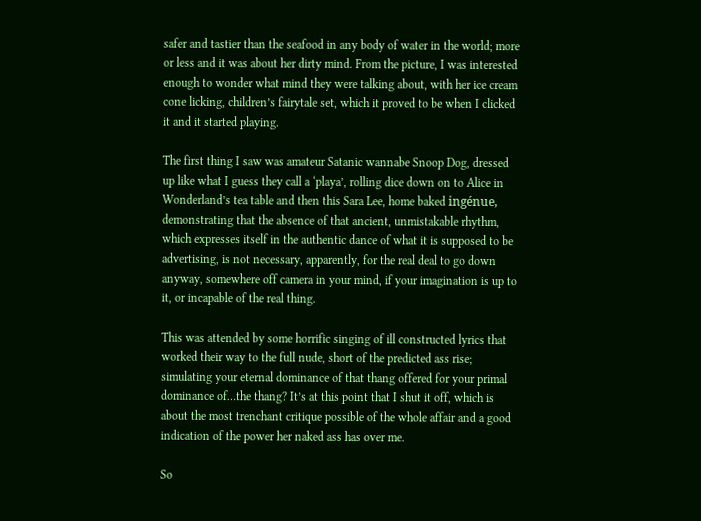safer and tastier than the seafood in any body of water in the world; more or less and it was about her dirty mind. From the picture, I was interested enough to wonder what mind they were talking about, with her ice cream cone licking, children’s fairytale set, which it proved to be when I clicked it and it started playing.

The first thing I saw was amateur Satanic wannabe Snoop Dog, dressed up like what I guess they call a ‘playa’, rolling dice down on to Alice in Wonderland’s tea table and then this Sara Lee, home baked ingénue, demonstrating that the absence of that ancient, unmistakable rhythm, which expresses itself in the authentic dance of what it is supposed to be advertising, is not necessary, apparently, for the real deal to go down anyway, somewhere off camera in your mind, if your imagination is up to it, or incapable of the real thing.

This was attended by some horrific singing of ill constructed lyrics that worked their way to the full nude, short of the predicted ass rise; simulating your eternal dominance of that thang offered for your primal dominance of…the thang? It’s at this point that I shut it off, which is about the most trenchant critique possible of the whole affair and a good indication of the power her naked ass has over me.

So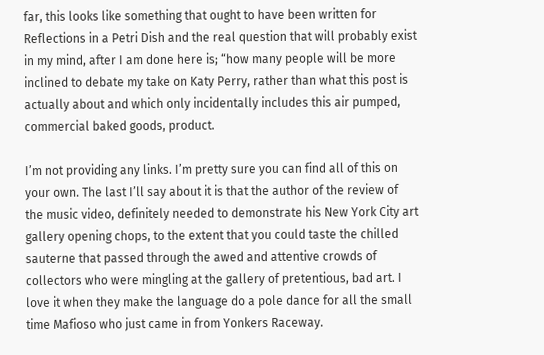far, this looks like something that ought to have been written for Reflections in a Petri Dish and the real question that will probably exist in my mind, after I am done here is; “how many people will be more inclined to debate my take on Katy Perry, rather than what this post is actually about and which only incidentally includes this air pumped, commercial baked goods, product.

I’m not providing any links. I’m pretty sure you can find all of this on your own. The last I’ll say about it is that the author of the review of the music video, definitely needed to demonstrate his New York City art gallery opening chops, to the extent that you could taste the chilled sauterne that passed through the awed and attentive crowds of collectors who were mingling at the gallery of pretentious, bad art. I love it when they make the language do a pole dance for all the small time Mafioso who just came in from Yonkers Raceway.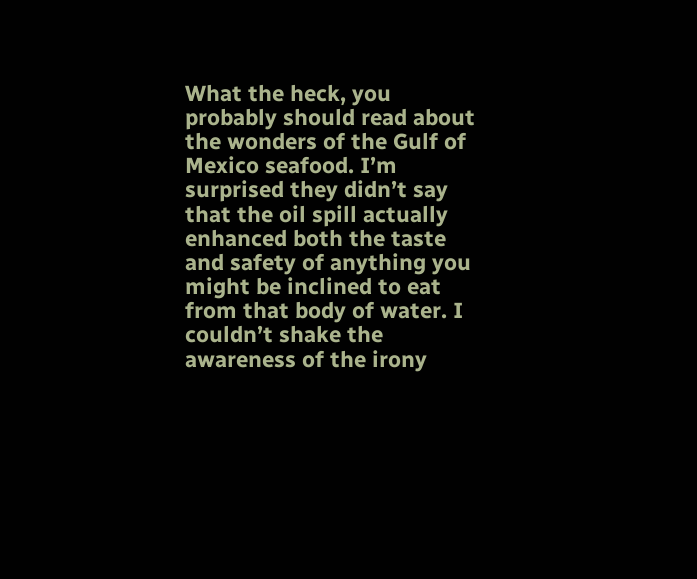What the heck, you probably should read about the wonders of the Gulf of Mexico seafood. I’m surprised they didn’t say that the oil spill actually enhanced both the taste and safety of anything you might be inclined to eat from that body of water. I couldn’t shake the awareness of the irony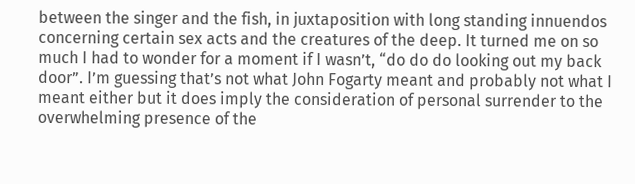between the singer and the fish, in juxtaposition with long standing innuendos concerning certain sex acts and the creatures of the deep. It turned me on so much I had to wonder for a moment if I wasn’t, “do do do looking out my back door”. I’m guessing that’s not what John Fogarty meant and probably not what I meant either but it does imply the consideration of personal surrender to the overwhelming presence of the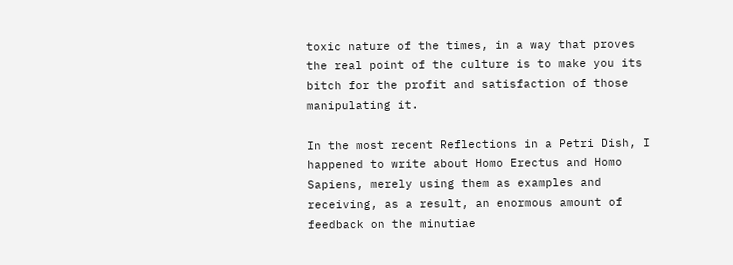toxic nature of the times, in a way that proves the real point of the culture is to make you its bitch for the profit and satisfaction of those manipulating it.

In the most recent Reflections in a Petri Dish, I happened to write about Homo Erectus and Homo Sapiens, merely using them as examples and receiving, as a result, an enormous amount of feedback on the minutiae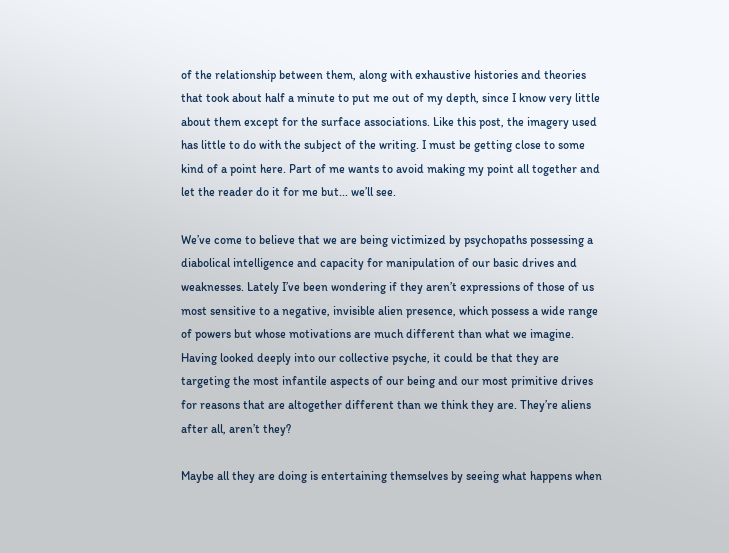of the relationship between them, along with exhaustive histories and theories that took about half a minute to put me out of my depth, since I know very little about them except for the surface associations. Like this post, the imagery used has little to do with the subject of the writing. I must be getting close to some kind of a point here. Part of me wants to avoid making my point all together and let the reader do it for me but... we’ll see.

We’ve come to believe that we are being victimized by psychopaths possessing a diabolical intelligence and capacity for manipulation of our basic drives and weaknesses. Lately I’ve been wondering if they aren’t expressions of those of us most sensitive to a negative, invisible alien presence, which possess a wide range of powers but whose motivations are much different than what we imagine. Having looked deeply into our collective psyche, it could be that they are targeting the most infantile aspects of our being and our most primitive drives for reasons that are altogether different than we think they are. They’re aliens after all, aren’t they?

Maybe all they are doing is entertaining themselves by seeing what happens when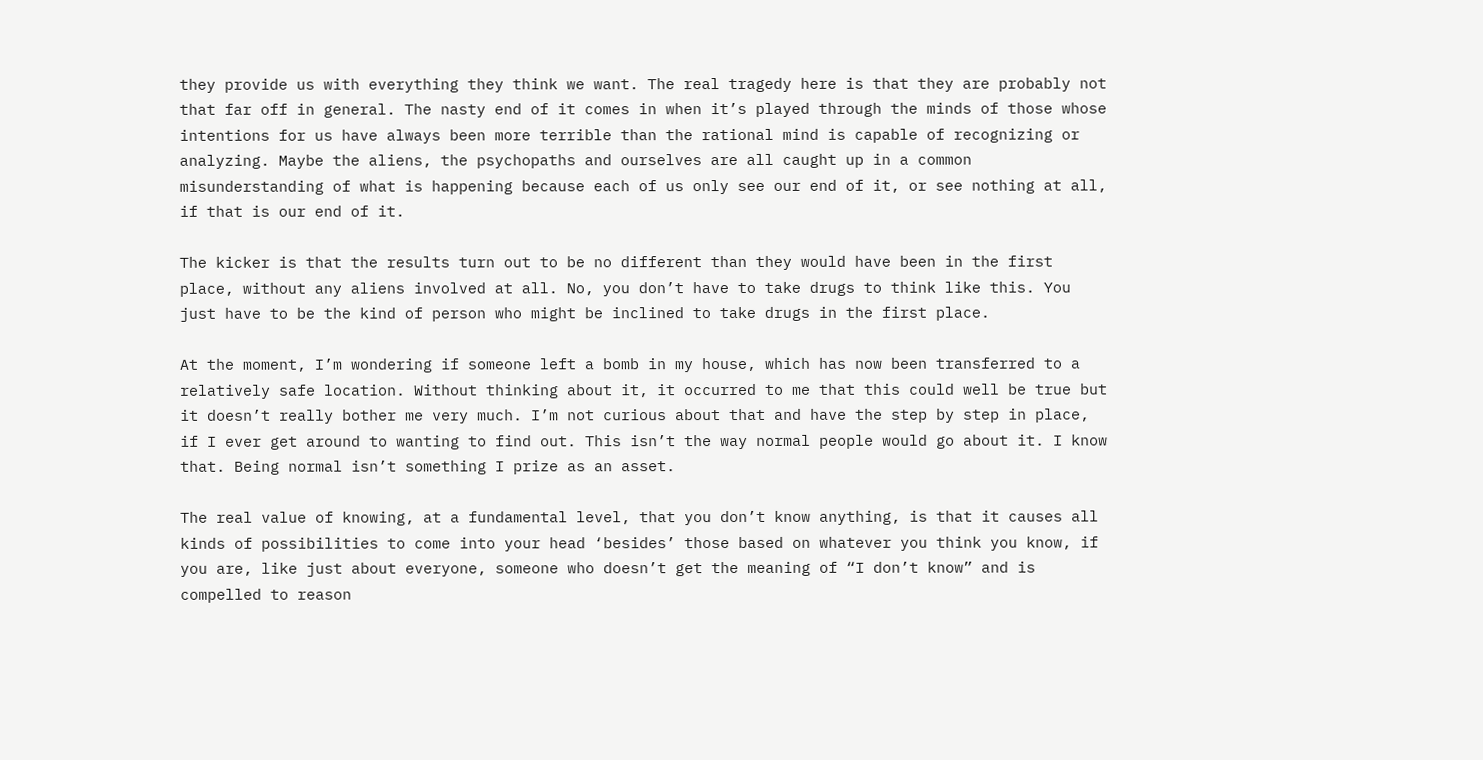they provide us with everything they think we want. The real tragedy here is that they are probably not that far off in general. The nasty end of it comes in when it’s played through the minds of those whose intentions for us have always been more terrible than the rational mind is capable of recognizing or analyzing. Maybe the aliens, the psychopaths and ourselves are all caught up in a common misunderstanding of what is happening because each of us only see our end of it, or see nothing at all, if that is our end of it.

The kicker is that the results turn out to be no different than they would have been in the first place, without any aliens involved at all. No, you don’t have to take drugs to think like this. You just have to be the kind of person who might be inclined to take drugs in the first place.

At the moment, I’m wondering if someone left a bomb in my house, which has now been transferred to a relatively safe location. Without thinking about it, it occurred to me that this could well be true but it doesn’t really bother me very much. I’m not curious about that and have the step by step in place, if I ever get around to wanting to find out. This isn’t the way normal people would go about it. I know that. Being normal isn’t something I prize as an asset.

The real value of knowing, at a fundamental level, that you don’t know anything, is that it causes all kinds of possibilities to come into your head ‘besides’ those based on whatever you think you know, if you are, like just about everyone, someone who doesn’t get the meaning of “I don’t know” and is compelled to reason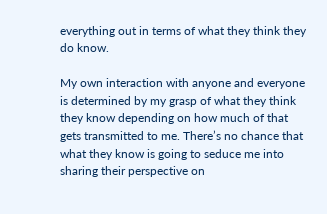everything out in terms of what they think they do know.

My own interaction with anyone and everyone is determined by my grasp of what they think they know depending on how much of that gets transmitted to me. There’s no chance that what they know is going to seduce me into sharing their perspective on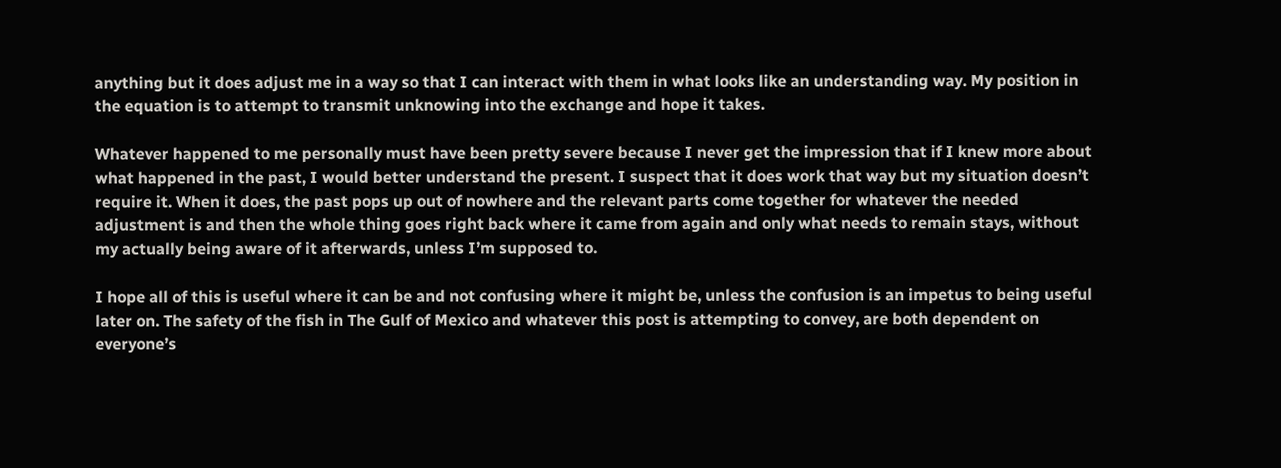anything but it does adjust me in a way so that I can interact with them in what looks like an understanding way. My position in the equation is to attempt to transmit unknowing into the exchange and hope it takes.

Whatever happened to me personally must have been pretty severe because I never get the impression that if I knew more about what happened in the past, I would better understand the present. I suspect that it does work that way but my situation doesn’t require it. When it does, the past pops up out of nowhere and the relevant parts come together for whatever the needed adjustment is and then the whole thing goes right back where it came from again and only what needs to remain stays, without my actually being aware of it afterwards, unless I’m supposed to.

I hope all of this is useful where it can be and not confusing where it might be, unless the confusion is an impetus to being useful later on. The safety of the fish in The Gulf of Mexico and whatever this post is attempting to convey, are both dependent on everyone’s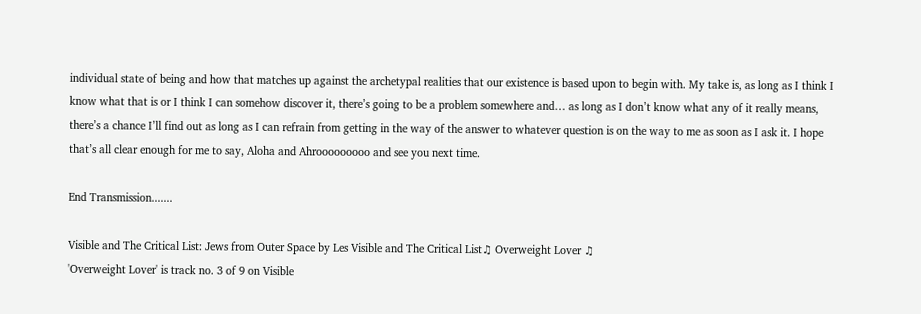individual state of being and how that matches up against the archetypal realities that our existence is based upon to begin with. My take is, as long as I think I know what that is or I think I can somehow discover it, there’s going to be a problem somewhere and… as long as I don’t know what any of it really means, there’s a chance I’ll find out as long as I can refrain from getting in the way of the answer to whatever question is on the way to me as soon as I ask it. I hope that’s all clear enough for me to say, Aloha and Ahrooooooooo and see you next time.

End Transmission.......

Visible and The Critical List: Jews from Outer Space by Les Visible and The Critical List♫ Overweight Lover ♫
'Overweight Lover' is track no. 3 of 9 on Visible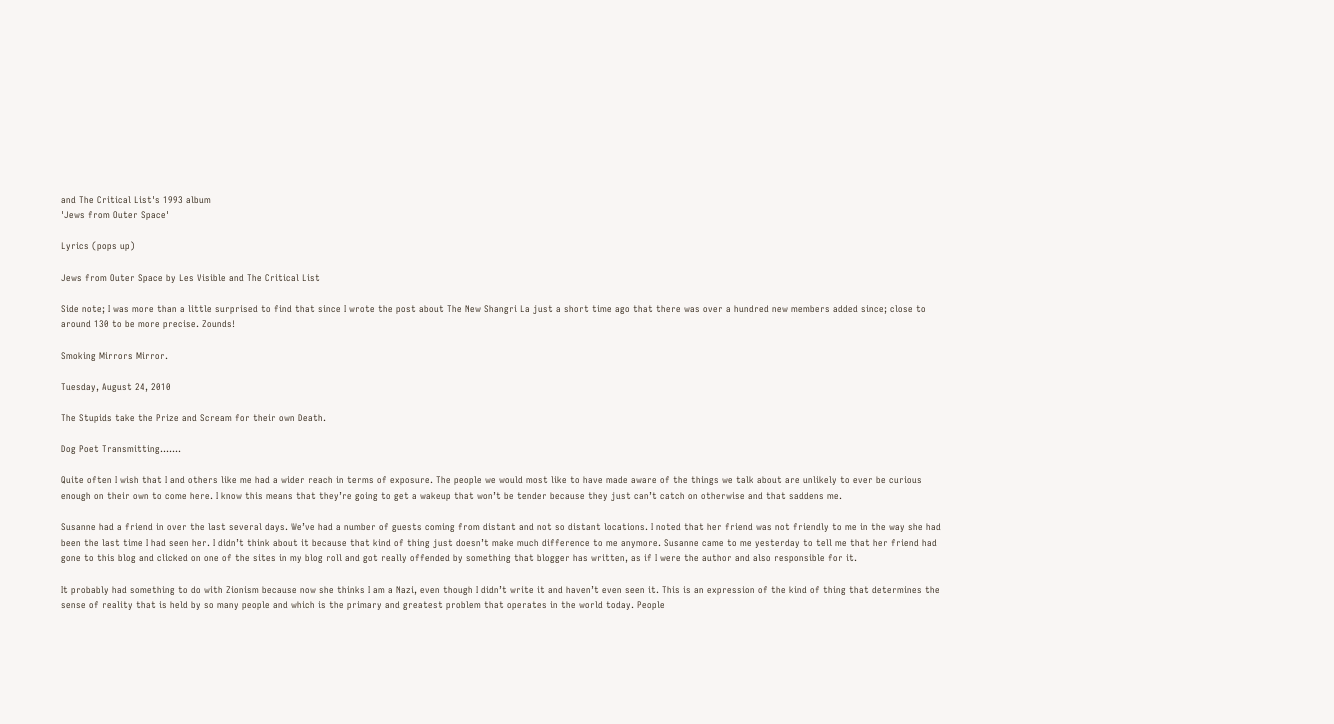and The Critical List's 1993 album
'Jews from Outer Space'

Lyrics (pops up)

Jews from Outer Space by Les Visible and The Critical List

Side note; I was more than a little surprised to find that since I wrote the post about The New Shangri La just a short time ago that there was over a hundred new members added since; close to around 130 to be more precise. Zounds!

Smoking Mirrors Mirror.

Tuesday, August 24, 2010

The Stupids take the Prize and Scream for their own Death.

Dog Poet Transmitting.......

Quite often I wish that I and others like me had a wider reach in terms of exposure. The people we would most like to have made aware of the things we talk about are unlikely to ever be curious enough on their own to come here. I know this means that they’re going to get a wakeup that won’t be tender because they just can’t catch on otherwise and that saddens me.

Susanne had a friend in over the last several days. We’ve had a number of guests coming from distant and not so distant locations. I noted that her friend was not friendly to me in the way she had been the last time I had seen her. I didn’t think about it because that kind of thing just doesn’t make much difference to me anymore. Susanne came to me yesterday to tell me that her friend had gone to this blog and clicked on one of the sites in my blog roll and got really offended by something that blogger has written, as if I were the author and also responsible for it.

It probably had something to do with Zionism because now she thinks I am a Nazi, even though I didn’t write it and haven’t even seen it. This is an expression of the kind of thing that determines the sense of reality that is held by so many people and which is the primary and greatest problem that operates in the world today. People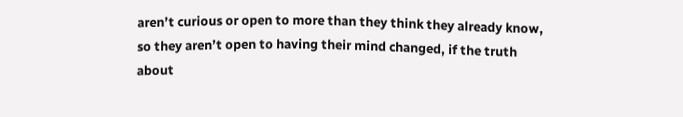aren’t curious or open to more than they think they already know, so they aren’t open to having their mind changed, if the truth about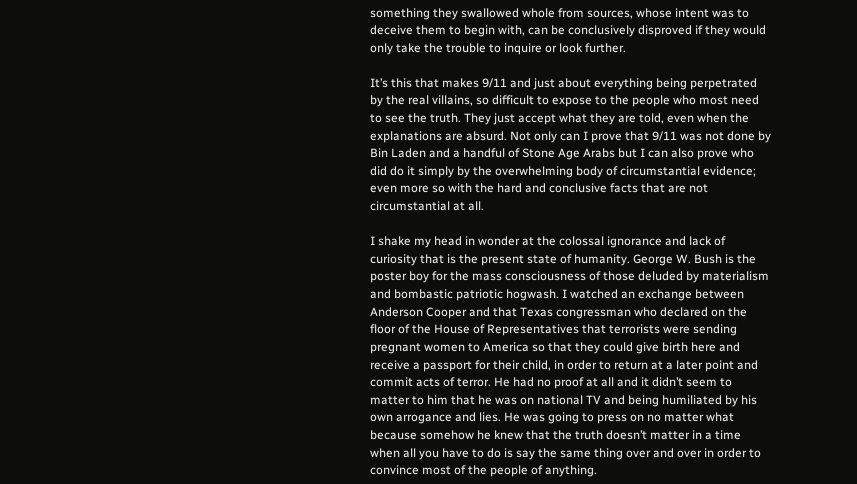something they swallowed whole from sources, whose intent was to deceive them to begin with, can be conclusively disproved if they would only take the trouble to inquire or look further.

It’s this that makes 9/11 and just about everything being perpetrated by the real villains, so difficult to expose to the people who most need to see the truth. They just accept what they are told, even when the explanations are absurd. Not only can I prove that 9/11 was not done by Bin Laden and a handful of Stone Age Arabs but I can also prove who did do it simply by the overwhelming body of circumstantial evidence; even more so with the hard and conclusive facts that are not circumstantial at all.

I shake my head in wonder at the colossal ignorance and lack of curiosity that is the present state of humanity. George W. Bush is the poster boy for the mass consciousness of those deluded by materialism and bombastic patriotic hogwash. I watched an exchange between Anderson Cooper and that Texas congressman who declared on the floor of the House of Representatives that terrorists were sending pregnant women to America so that they could give birth here and receive a passport for their child, in order to return at a later point and commit acts of terror. He had no proof at all and it didn’t seem to matter to him that he was on national TV and being humiliated by his own arrogance and lies. He was going to press on no matter what because somehow he knew that the truth doesn’t matter in a time when all you have to do is say the same thing over and over in order to convince most of the people of anything.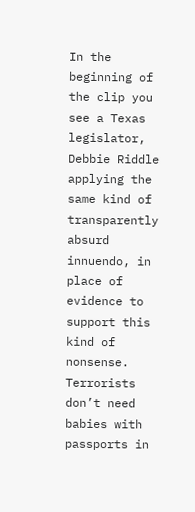In the beginning of the clip you see a Texas legislator, Debbie Riddle applying the same kind of transparently absurd innuendo, in place of evidence to support this kind of nonsense. Terrorists don’t need babies with passports in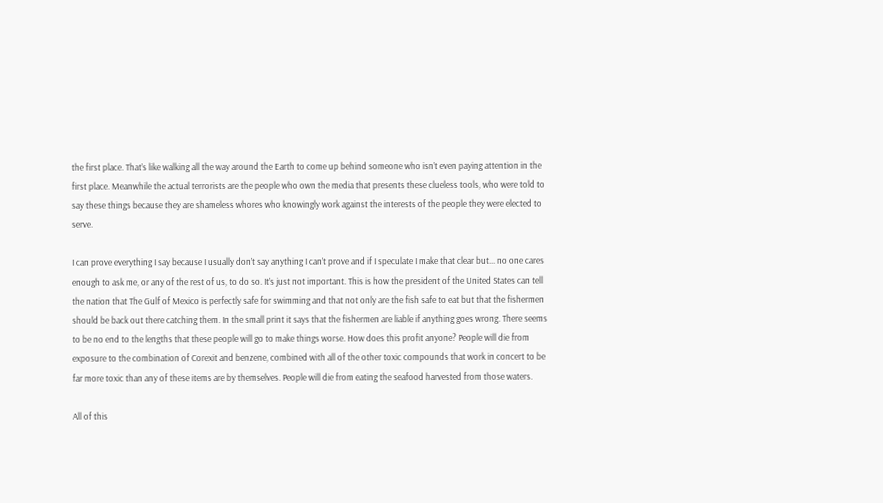the first place. That’s like walking all the way around the Earth to come up behind someone who isn’t even paying attention in the first place. Meanwhile the actual terrorists are the people who own the media that presents these clueless tools, who were told to say these things because they are shameless whores who knowingly work against the interests of the people they were elected to serve.

I can prove everything I say because I usually don’t say anything I can’t prove and if I speculate I make that clear but... no one cares enough to ask me, or any of the rest of us, to do so. It’s just not important. This is how the president of the United States can tell the nation that The Gulf of Mexico is perfectly safe for swimming and that not only are the fish safe to eat but that the fishermen should be back out there catching them. In the small print it says that the fishermen are liable if anything goes wrong. There seems to be no end to the lengths that these people will go to make things worse. How does this profit anyone? People will die from exposure to the combination of Corexit and benzene, combined with all of the other toxic compounds that work in concert to be far more toxic than any of these items are by themselves. People will die from eating the seafood harvested from those waters.

All of this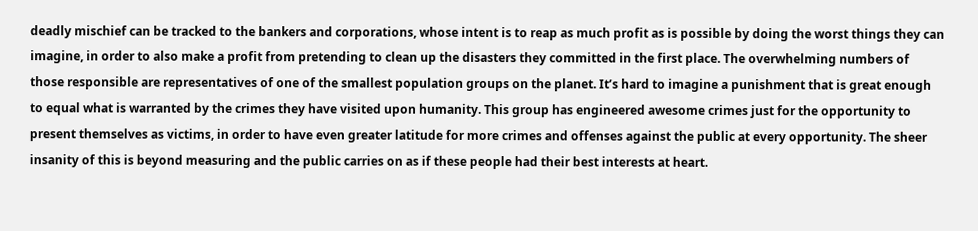deadly mischief can be tracked to the bankers and corporations, whose intent is to reap as much profit as is possible by doing the worst things they can imagine, in order to also make a profit from pretending to clean up the disasters they committed in the first place. The overwhelming numbers of those responsible are representatives of one of the smallest population groups on the planet. It’s hard to imagine a punishment that is great enough to equal what is warranted by the crimes they have visited upon humanity. This group has engineered awesome crimes just for the opportunity to present themselves as victims, in order to have even greater latitude for more crimes and offenses against the public at every opportunity. The sheer insanity of this is beyond measuring and the public carries on as if these people had their best interests at heart.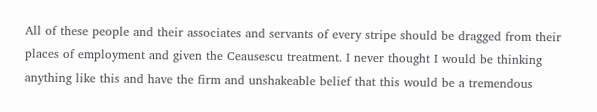All of these people and their associates and servants of every stripe should be dragged from their places of employment and given the Ceausescu treatment. I never thought I would be thinking anything like this and have the firm and unshakeable belief that this would be a tremendous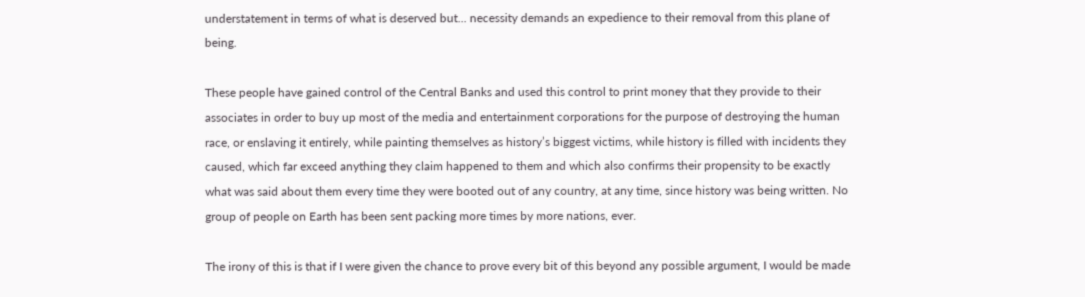understatement in terms of what is deserved but... necessity demands an expedience to their removal from this plane of being.

These people have gained control of the Central Banks and used this control to print money that they provide to their associates in order to buy up most of the media and entertainment corporations for the purpose of destroying the human race, or enslaving it entirely, while painting themselves as history’s biggest victims, while history is filled with incidents they caused, which far exceed anything they claim happened to them and which also confirms their propensity to be exactly what was said about them every time they were booted out of any country, at any time, since history was being written. No group of people on Earth has been sent packing more times by more nations, ever.

The irony of this is that if I were given the chance to prove every bit of this beyond any possible argument, I would be made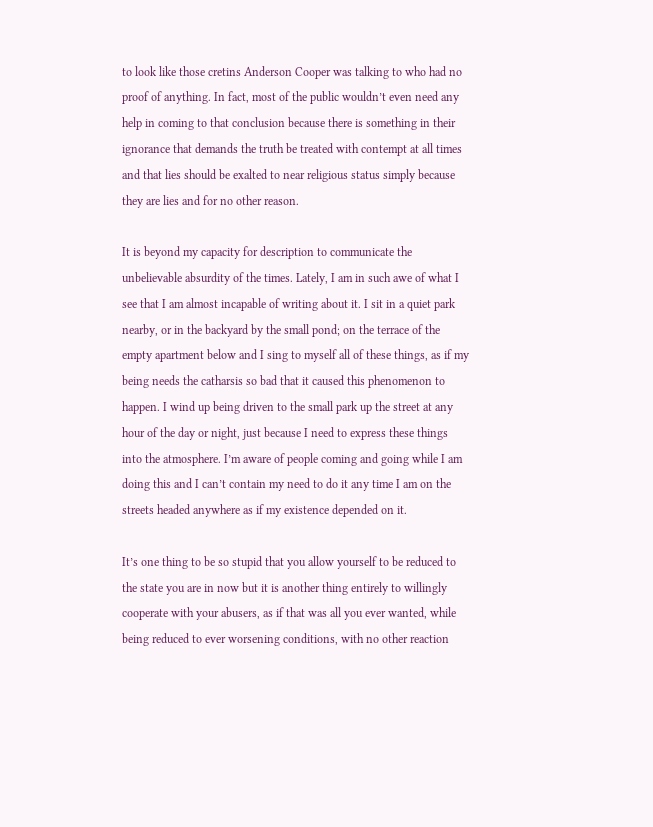to look like those cretins Anderson Cooper was talking to who had no proof of anything. In fact, most of the public wouldn’t even need any help in coming to that conclusion because there is something in their ignorance that demands the truth be treated with contempt at all times and that lies should be exalted to near religious status simply because they are lies and for no other reason.

It is beyond my capacity for description to communicate the unbelievable absurdity of the times. Lately, I am in such awe of what I see that I am almost incapable of writing about it. I sit in a quiet park nearby, or in the backyard by the small pond; on the terrace of the empty apartment below and I sing to myself all of these things, as if my being needs the catharsis so bad that it caused this phenomenon to happen. I wind up being driven to the small park up the street at any hour of the day or night, just because I need to express these things into the atmosphere. I’m aware of people coming and going while I am doing this and I can’t contain my need to do it any time I am on the streets headed anywhere as if my existence depended on it.

It’s one thing to be so stupid that you allow yourself to be reduced to the state you are in now but it is another thing entirely to willingly cooperate with your abusers, as if that was all you ever wanted, while being reduced to ever worsening conditions, with no other reaction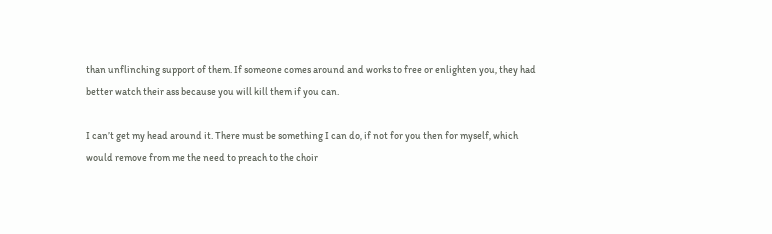than unflinching support of them. If someone comes around and works to free or enlighten you, they had better watch their ass because you will kill them if you can.

I can’t get my head around it. There must be something I can do, if not for you then for myself, which would remove from me the need to preach to the choir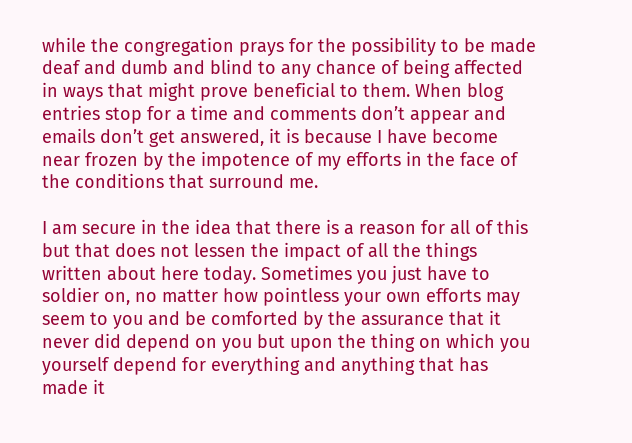while the congregation prays for the possibility to be made deaf and dumb and blind to any chance of being affected in ways that might prove beneficial to them. When blog entries stop for a time and comments don’t appear and emails don’t get answered, it is because I have become near frozen by the impotence of my efforts in the face of the conditions that surround me.

I am secure in the idea that there is a reason for all of this but that does not lessen the impact of all the things written about here today. Sometimes you just have to soldier on, no matter how pointless your own efforts may seem to you and be comforted by the assurance that it never did depend on you but upon the thing on which you yourself depend for everything and anything that has made it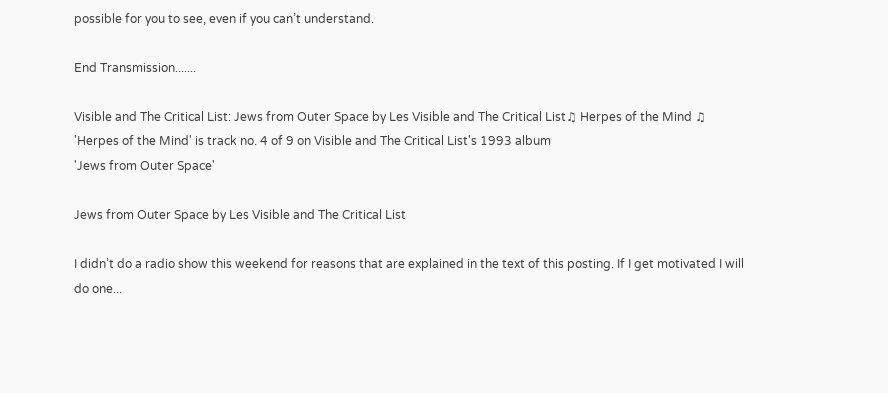possible for you to see, even if you can’t understand.

End Transmission.......

Visible and The Critical List: Jews from Outer Space by Les Visible and The Critical List♫ Herpes of the Mind ♫
'Herpes of the Mind' is track no. 4 of 9 on Visible and The Critical List's 1993 album
'Jews from Outer Space'

Jews from Outer Space by Les Visible and The Critical List

I didn’t do a radio show this weekend for reasons that are explained in the text of this posting. If I get motivated I will do one...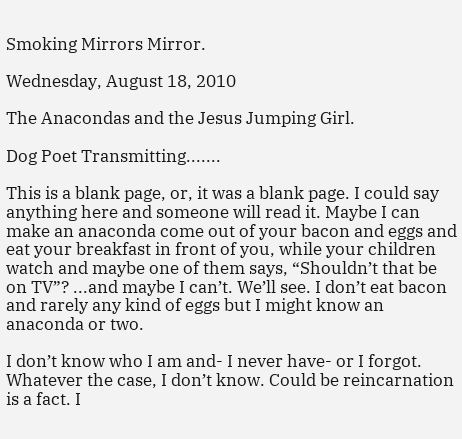Smoking Mirrors Mirror.

Wednesday, August 18, 2010

The Anacondas and the Jesus Jumping Girl.

Dog Poet Transmitting.......

This is a blank page, or, it was a blank page. I could say anything here and someone will read it. Maybe I can make an anaconda come out of your bacon and eggs and eat your breakfast in front of you, while your children watch and maybe one of them says, “Shouldn’t that be on TV”? ...and maybe I can’t. We’ll see. I don’t eat bacon and rarely any kind of eggs but I might know an anaconda or two.

I don’t know who I am and- I never have- or I forgot. Whatever the case, I don’t know. Could be reincarnation is a fact. I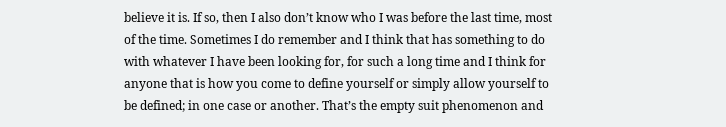believe it is. If so, then I also don’t know who I was before the last time, most of the time. Sometimes I do remember and I think that has something to do with whatever I have been looking for, for such a long time and I think for anyone that is how you come to define yourself or simply allow yourself to be defined; in one case or another. That’s the empty suit phenomenon and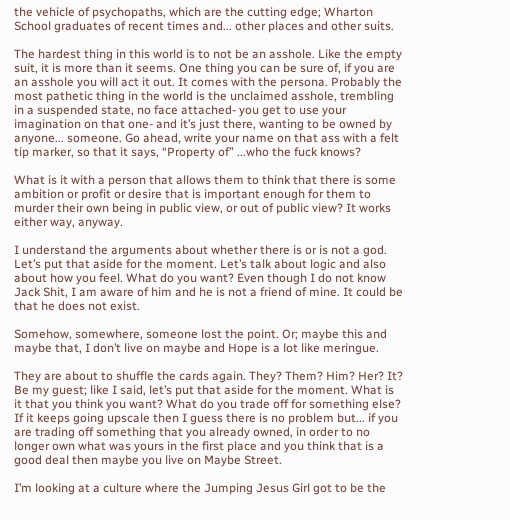the vehicle of psychopaths, which are the cutting edge; Wharton School graduates of recent times and... other places and other suits.

The hardest thing in this world is to not be an asshole. Like the empty suit, it is more than it seems. One thing you can be sure of, if you are an asshole you will act it out. It comes with the persona. Probably the most pathetic thing in the world is the unclaimed asshole, trembling in a suspended state, no face attached- you get to use your imagination on that one- and it’s just there, wanting to be owned by anyone... someone. Go ahead, write your name on that ass with a felt tip marker, so that it says, “Property of” ...who the fuck knows?

What is it with a person that allows them to think that there is some ambition or profit or desire that is important enough for them to murder their own being in public view, or out of public view? It works either way, anyway.

I understand the arguments about whether there is or is not a god. Let’s put that aside for the moment. Let’s talk about logic and also about how you feel. What do you want? Even though I do not know Jack Shit, I am aware of him and he is not a friend of mine. It could be that he does not exist.

Somehow, somewhere, someone lost the point. Or; maybe this and maybe that, I don’t live on maybe and Hope is a lot like meringue.

They are about to shuffle the cards again. They? Them? Him? Her? It? Be my guest; like I said, let’s put that aside for the moment. What is it that you think you want? What do you trade off for something else? If it keeps going upscale then I guess there is no problem but... if you are trading off something that you already owned, in order to no longer own what was yours in the first place and you think that is a good deal then maybe you live on Maybe Street.

I’m looking at a culture where the Jumping Jesus Girl got to be the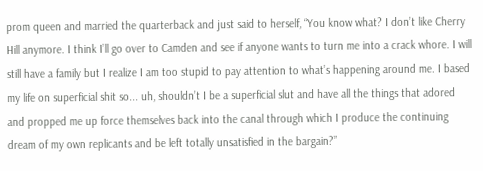prom queen and married the quarterback and just said to herself, “You know what? I don’t like Cherry Hill anymore. I think I’ll go over to Camden and see if anyone wants to turn me into a crack whore. I will still have a family but I realize I am too stupid to pay attention to what’s happening around me. I based my life on superficial shit so... uh, shouldn’t I be a superficial slut and have all the things that adored and propped me up force themselves back into the canal through which I produce the continuing dream of my own replicants and be left totally unsatisfied in the bargain?”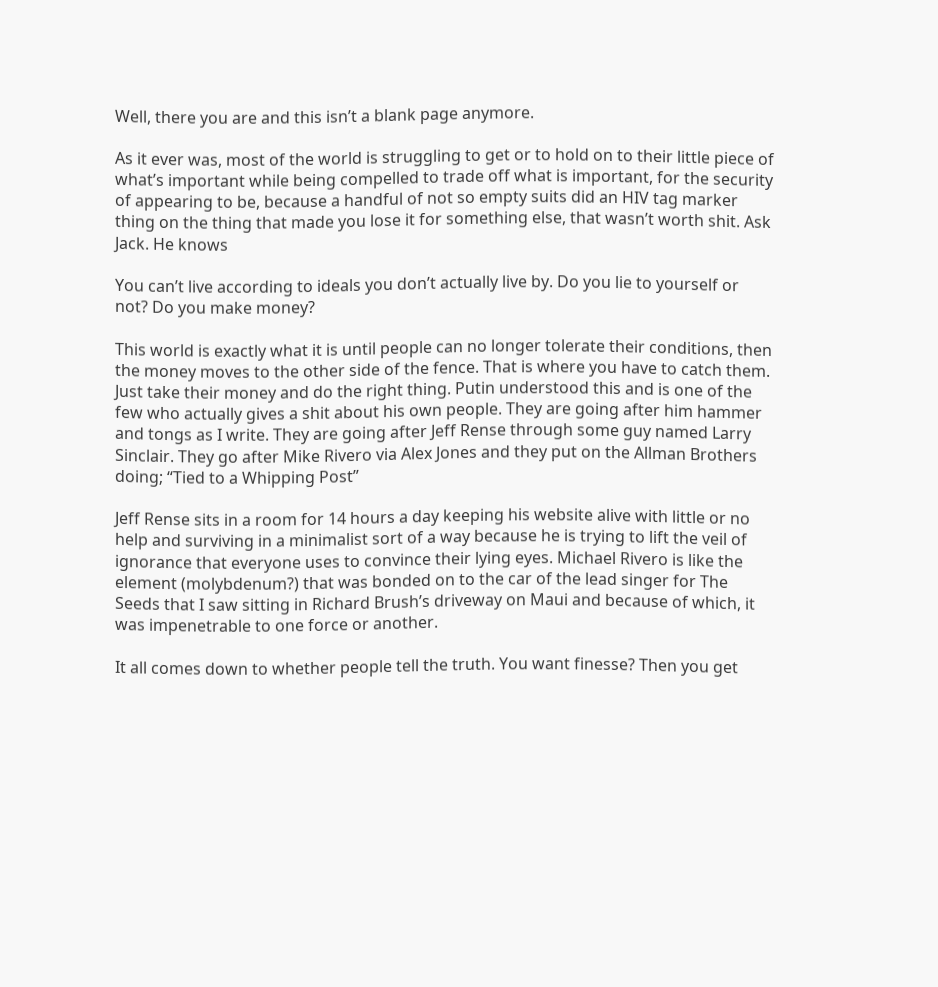Well, there you are and this isn’t a blank page anymore.

As it ever was, most of the world is struggling to get or to hold on to their little piece of what’s important while being compelled to trade off what is important, for the security of appearing to be, because a handful of not so empty suits did an HIV tag marker thing on the thing that made you lose it for something else, that wasn’t worth shit. Ask Jack. He knows

You can’t live according to ideals you don’t actually live by. Do you lie to yourself or not? Do you make money?

This world is exactly what it is until people can no longer tolerate their conditions, then the money moves to the other side of the fence. That is where you have to catch them. Just take their money and do the right thing. Putin understood this and is one of the few who actually gives a shit about his own people. They are going after him hammer and tongs as I write. They are going after Jeff Rense through some guy named Larry Sinclair. They go after Mike Rivero via Alex Jones and they put on the Allman Brothers doing; “Tied to a Whipping Post”

Jeff Rense sits in a room for 14 hours a day keeping his website alive with little or no help and surviving in a minimalist sort of a way because he is trying to lift the veil of ignorance that everyone uses to convince their lying eyes. Michael Rivero is like the element (molybdenum?) that was bonded on to the car of the lead singer for The Seeds that I saw sitting in Richard Brush’s driveway on Maui and because of which, it was impenetrable to one force or another.

It all comes down to whether people tell the truth. You want finesse? Then you get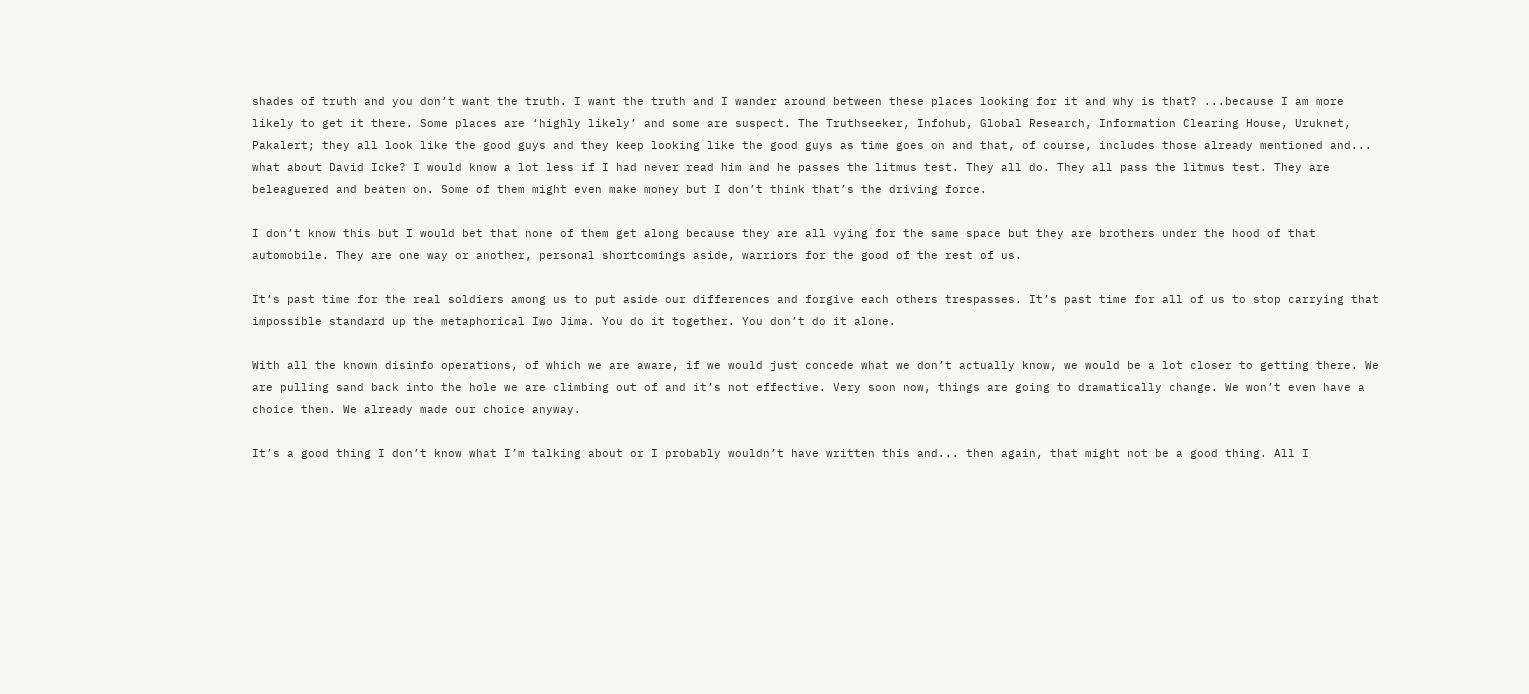shades of truth and you don’t want the truth. I want the truth and I wander around between these places looking for it and why is that? ...because I am more likely to get it there. Some places are ‘highly likely’ and some are suspect. The Truthseeker, Infohub, Global Research, Information Clearing House, Uruknet, Pakalert; they all look like the good guys and they keep looking like the good guys as time goes on and that, of course, includes those already mentioned and... what about David Icke? I would know a lot less if I had never read him and he passes the litmus test. They all do. They all pass the litmus test. They are beleaguered and beaten on. Some of them might even make money but I don’t think that’s the driving force.

I don’t know this but I would bet that none of them get along because they are all vying for the same space but they are brothers under the hood of that automobile. They are one way or another, personal shortcomings aside, warriors for the good of the rest of us.

It’s past time for the real soldiers among us to put aside our differences and forgive each others trespasses. It’s past time for all of us to stop carrying that impossible standard up the metaphorical Iwo Jima. You do it together. You don’t do it alone.

With all the known disinfo operations, of which we are aware, if we would just concede what we don’t actually know, we would be a lot closer to getting there. We are pulling sand back into the hole we are climbing out of and it’s not effective. Very soon now, things are going to dramatically change. We won’t even have a choice then. We already made our choice anyway.

It’s a good thing I don’t know what I’m talking about or I probably wouldn’t have written this and... then again, that might not be a good thing. All I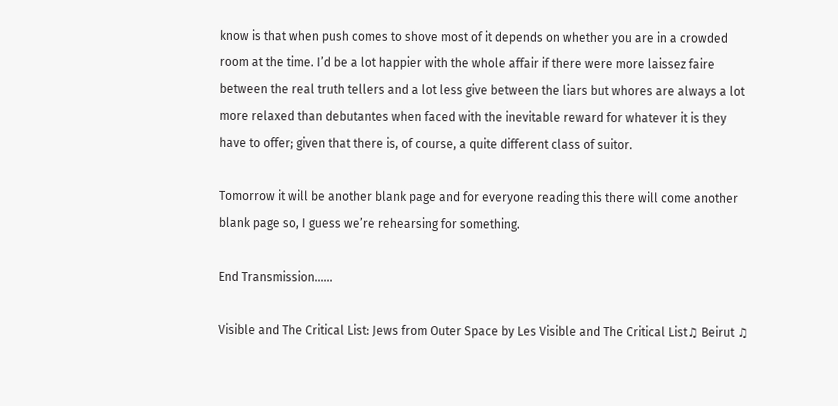know is that when push comes to shove most of it depends on whether you are in a crowded room at the time. I’d be a lot happier with the whole affair if there were more laissez faire between the real truth tellers and a lot less give between the liars but whores are always a lot more relaxed than debutantes when faced with the inevitable reward for whatever it is they have to offer; given that there is, of course, a quite different class of suitor.

Tomorrow it will be another blank page and for everyone reading this there will come another blank page so, I guess we’re rehearsing for something.

End Transmission......

Visible and The Critical List: Jews from Outer Space by Les Visible and The Critical List♫ Beirut ♫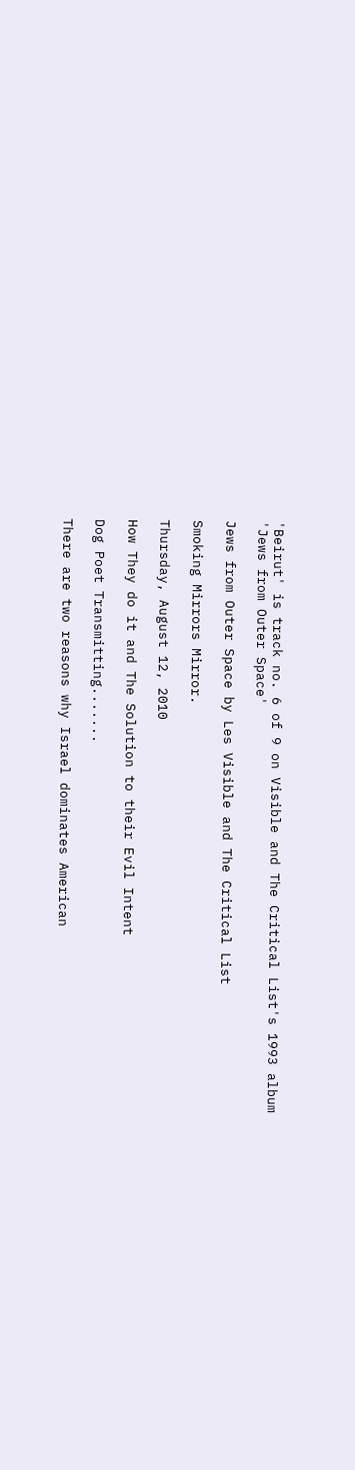'Beirut' is track no. 6 of 9 on Visible and The Critical List's 1993 album
'Jews from Outer Space'

Jews from Outer Space by Les Visible and The Critical List

Smoking Mirrors Mirror.

Thursday, August 12, 2010

How They do it and The Solution to their Evil Intent

Dog Poet Transmitting.......

There are two reasons why Israel dominates American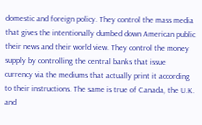domestic and foreign policy. They control the mass media that gives the intentionally dumbed down American public their news and their world view. They control the money supply by controlling the central banks that issue currency via the mediums that actually print it according to their instructions. The same is true of Canada, the U.K. and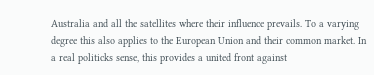Australia and all the satellites where their influence prevails. To a varying degree this also applies to the European Union and their common market. In a real politicks sense, this provides a united front against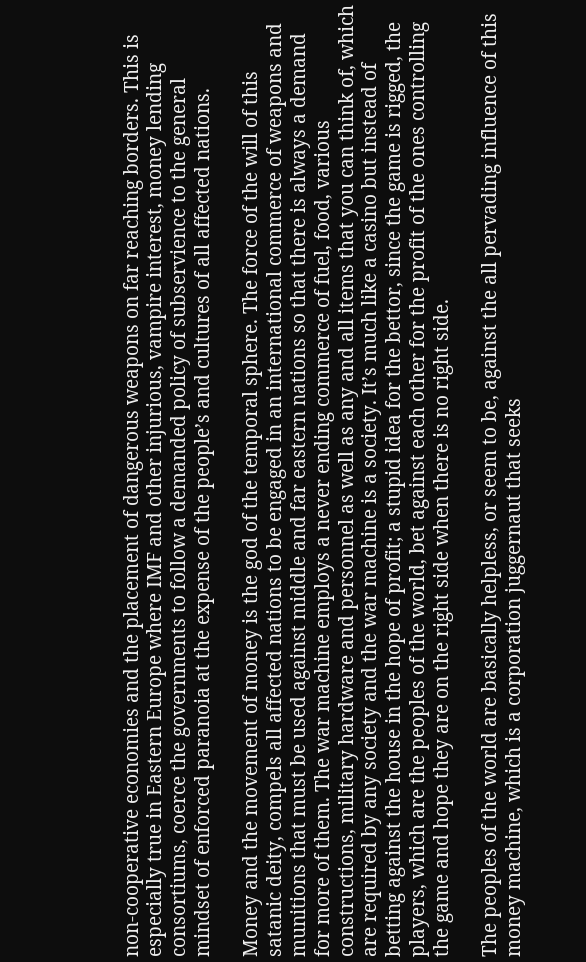non-cooperative economies and the placement of dangerous weapons on far reaching borders. This is especially true in Eastern Europe where IMF and other injurious, vampire interest, money lending consortiums, coerce the governments to follow a demanded policy of subservience to the general mindset of enforced paranoia at the expense of the people’s and cultures of all affected nations.

Money and the movement of money is the god of the temporal sphere. The force of the will of this satanic deity, compels all affected nations to be engaged in an international commerce of weapons and munitions that must be used against middle and far eastern nations so that there is always a demand for more of them. The war machine employs a never ending commerce of fuel, food, various constructions, military hardware and personnel as well as any and all items that you can think of, which are required by any society and the war machine is a society. It’s much like a casino but instead of betting against the house in the hope of profit; a stupid idea for the bettor, since the game is rigged, the players, which are the peoples of the world, bet against each other for the profit of the ones controlling the game and hope they are on the right side when there is no right side.

The peoples of the world are basically helpless, or seem to be, against the all pervading influence of this money machine, which is a corporation juggernaut that seeks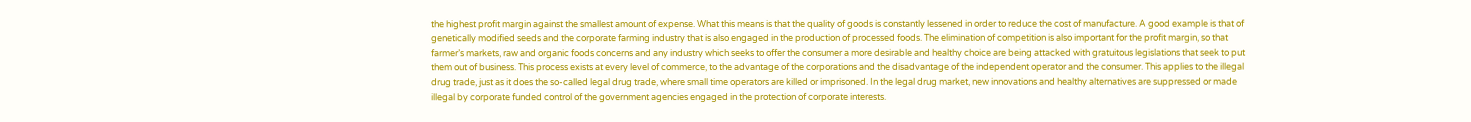the highest profit margin against the smallest amount of expense. What this means is that the quality of goods is constantly lessened in order to reduce the cost of manufacture. A good example is that of genetically modified seeds and the corporate farming industry that is also engaged in the production of processed foods. The elimination of competition is also important for the profit margin, so that farmer’s markets, raw and organic foods concerns and any industry which seeks to offer the consumer a more desirable and healthy choice are being attacked with gratuitous legislations that seek to put them out of business. This process exists at every level of commerce, to the advantage of the corporations and the disadvantage of the independent operator and the consumer. This applies to the illegal drug trade, just as it does the so-called legal drug trade, where small time operators are killed or imprisoned. In the legal drug market, new innovations and healthy alternatives are suppressed or made illegal by corporate funded control of the government agencies engaged in the protection of corporate interests.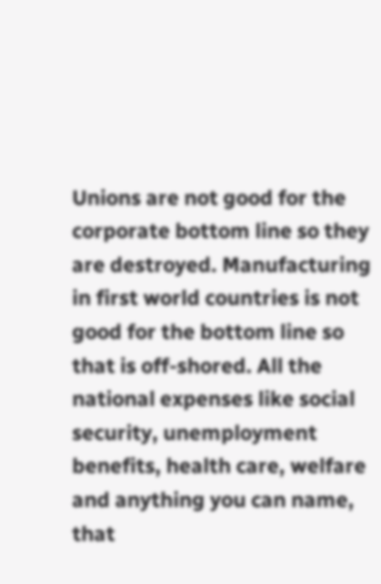Unions are not good for the corporate bottom line so they are destroyed. Manufacturing in first world countries is not good for the bottom line so that is off-shored. All the national expenses like social security, unemployment benefits, health care, welfare and anything you can name, that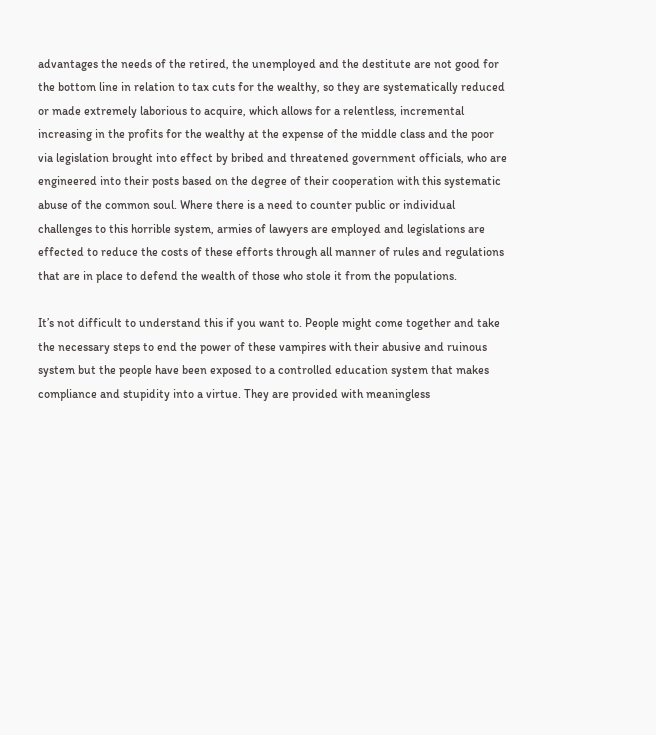advantages the needs of the retired, the unemployed and the destitute are not good for the bottom line in relation to tax cuts for the wealthy, so they are systematically reduced or made extremely laborious to acquire, which allows for a relentless, incremental increasing in the profits for the wealthy at the expense of the middle class and the poor via legislation brought into effect by bribed and threatened government officials, who are engineered into their posts based on the degree of their cooperation with this systematic abuse of the common soul. Where there is a need to counter public or individual challenges to this horrible system, armies of lawyers are employed and legislations are effected to reduce the costs of these efforts through all manner of rules and regulations that are in place to defend the wealth of those who stole it from the populations.

It’s not difficult to understand this if you want to. People might come together and take the necessary steps to end the power of these vampires with their abusive and ruinous system but the people have been exposed to a controlled education system that makes compliance and stupidity into a virtue. They are provided with meaningless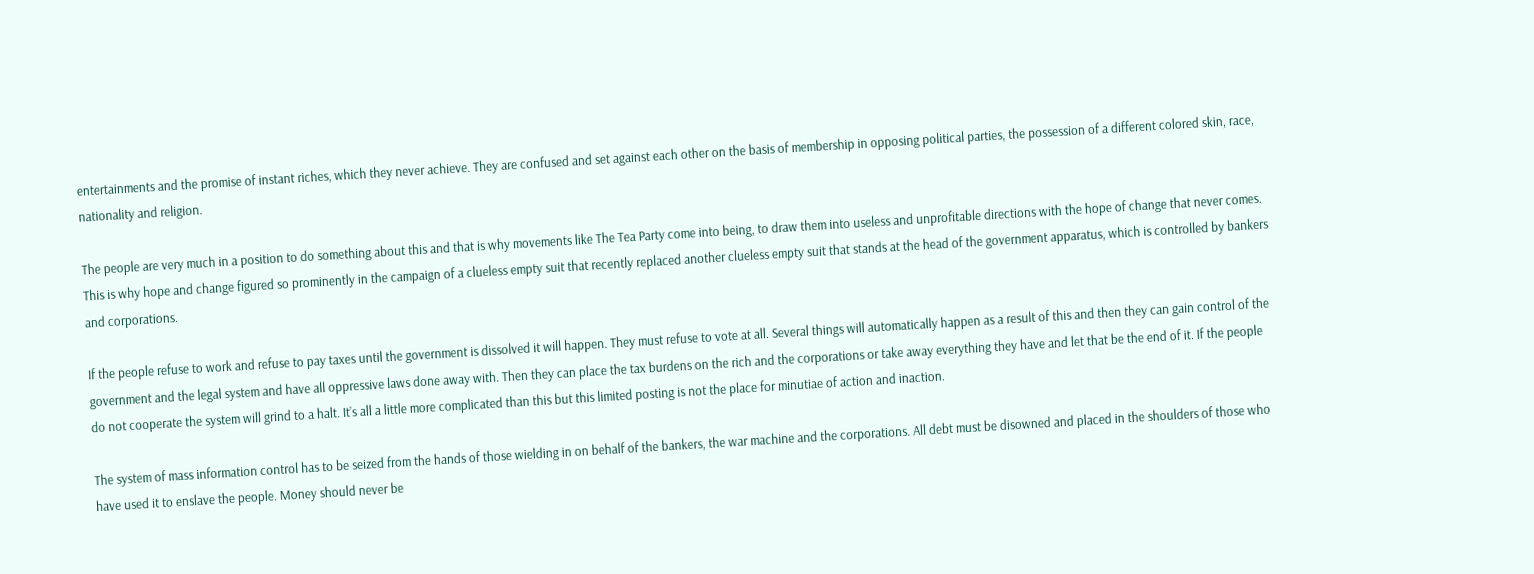entertainments and the promise of instant riches, which they never achieve. They are confused and set against each other on the basis of membership in opposing political parties, the possession of a different colored skin, race, nationality and religion.

The people are very much in a position to do something about this and that is why movements like The Tea Party come into being, to draw them into useless and unprofitable directions with the hope of change that never comes. This is why hope and change figured so prominently in the campaign of a clueless empty suit that recently replaced another clueless empty suit that stands at the head of the government apparatus, which is controlled by bankers and corporations.

If the people refuse to work and refuse to pay taxes until the government is dissolved it will happen. They must refuse to vote at all. Several things will automatically happen as a result of this and then they can gain control of the government and the legal system and have all oppressive laws done away with. Then they can place the tax burdens on the rich and the corporations or take away everything they have and let that be the end of it. If the people do not cooperate the system will grind to a halt. It’s all a little more complicated than this but this limited posting is not the place for minutiae of action and inaction.

The system of mass information control has to be seized from the hands of those wielding in on behalf of the bankers, the war machine and the corporations. All debt must be disowned and placed in the shoulders of those who have used it to enslave the people. Money should never be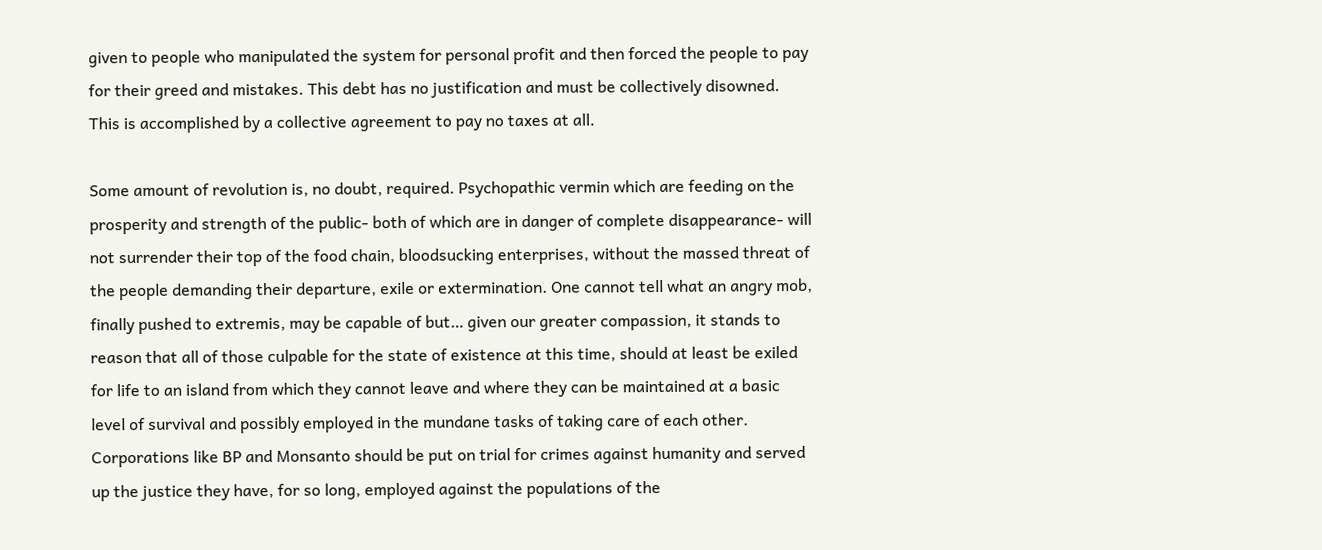given to people who manipulated the system for personal profit and then forced the people to pay for their greed and mistakes. This debt has no justification and must be collectively disowned. This is accomplished by a collective agreement to pay no taxes at all.

Some amount of revolution is, no doubt, required. Psychopathic vermin which are feeding on the prosperity and strength of the public- both of which are in danger of complete disappearance- will not surrender their top of the food chain, bloodsucking enterprises, without the massed threat of the people demanding their departure, exile or extermination. One cannot tell what an angry mob, finally pushed to extremis, may be capable of but… given our greater compassion, it stands to reason that all of those culpable for the state of existence at this time, should at least be exiled for life to an island from which they cannot leave and where they can be maintained at a basic level of survival and possibly employed in the mundane tasks of taking care of each other. Corporations like BP and Monsanto should be put on trial for crimes against humanity and served up the justice they have, for so long, employed against the populations of the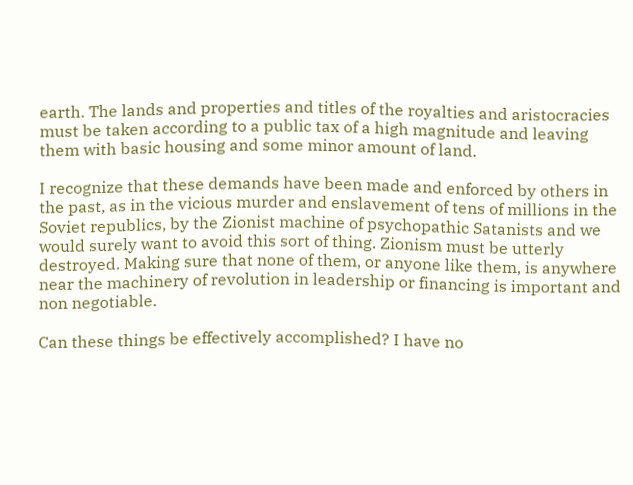earth. The lands and properties and titles of the royalties and aristocracies must be taken according to a public tax of a high magnitude and leaving them with basic housing and some minor amount of land.

I recognize that these demands have been made and enforced by others in the past, as in the vicious murder and enslavement of tens of millions in the Soviet republics, by the Zionist machine of psychopathic Satanists and we would surely want to avoid this sort of thing. Zionism must be utterly destroyed. Making sure that none of them, or anyone like them, is anywhere near the machinery of revolution in leadership or financing is important and non negotiable.

Can these things be effectively accomplished? I have no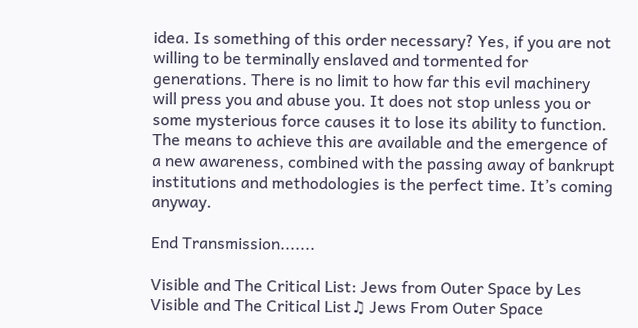idea. Is something of this order necessary? Yes, if you are not willing to be terminally enslaved and tormented for generations. There is no limit to how far this evil machinery will press you and abuse you. It does not stop unless you or some mysterious force causes it to lose its ability to function. The means to achieve this are available and the emergence of a new awareness, combined with the passing away of bankrupt institutions and methodologies is the perfect time. It’s coming anyway.

End Transmission.......

Visible and The Critical List: Jews from Outer Space by Les Visible and The Critical List♫ Jews From Outer Space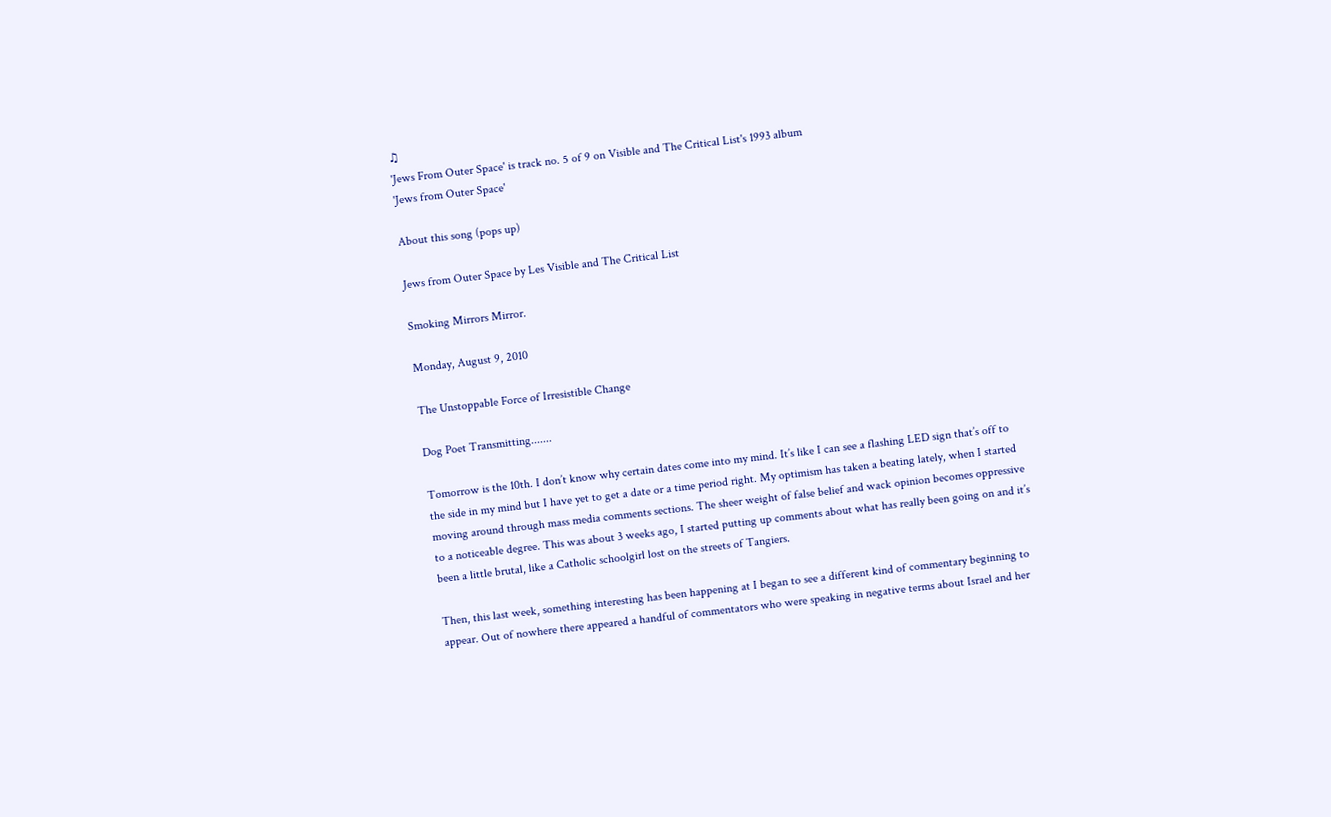♫
'Jews From Outer Space' is track no. 5 of 9 on Visible and The Critical List's 1993 album
'Jews from Outer Space'

About this song (pops up)

Jews from Outer Space by Les Visible and The Critical List

Smoking Mirrors Mirror.

Monday, August 9, 2010

The Unstoppable Force of Irresistible Change

Dog Poet Transmitting.......

Tomorrow is the 10th. I don’t know why certain dates come into my mind. It’s like I can see a flashing LED sign that’s off to the side in my mind but I have yet to get a date or a time period right. My optimism has taken a beating lately, when I started moving around through mass media comments sections. The sheer weight of false belief and wack opinion becomes oppressive to a noticeable degree. This was about 3 weeks ago, I started putting up comments about what has really been going on and it’s been a little brutal, like a Catholic schoolgirl lost on the streets of Tangiers.

Then, this last week, something interesting has been happening at I began to see a different kind of commentary beginning to appear. Out of nowhere there appeared a handful of commentators who were speaking in negative terms about Israel and her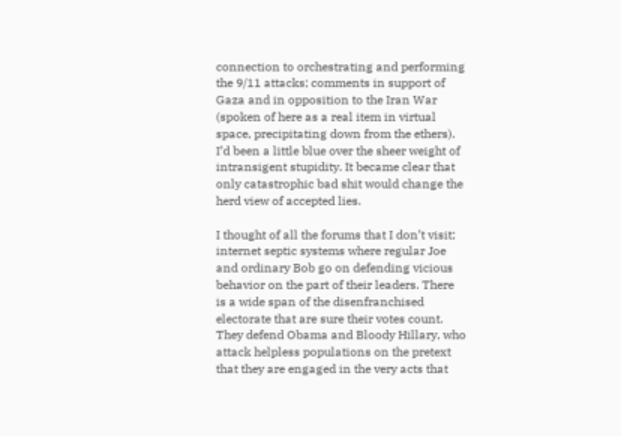connection to orchestrating and performing the 9/11 attacks; comments in support of Gaza and in opposition to the Iran War (spoken of here as a real item in virtual space, precipitating down from the ethers). I’d been a little blue over the sheer weight of intransigent stupidity. It became clear that only catastrophic bad shit would change the herd view of accepted lies.

I thought of all the forums that I don’t visit; internet septic systems where regular Joe and ordinary Bob go on defending vicious behavior on the part of their leaders. There is a wide span of the disenfranchised electorate that are sure their votes count. They defend Obama and Bloody Hillary, who attack helpless populations on the pretext that they are engaged in the very acts that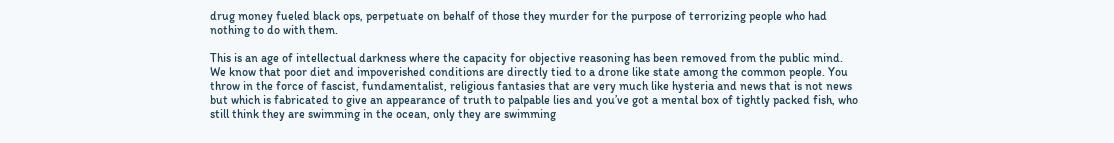drug money fueled black ops, perpetuate on behalf of those they murder for the purpose of terrorizing people who had nothing to do with them.

This is an age of intellectual darkness where the capacity for objective reasoning has been removed from the public mind. We know that poor diet and impoverished conditions are directly tied to a drone like state among the common people. You throw in the force of fascist, fundamentalist, religious fantasies that are very much like hysteria and news that is not news but which is fabricated to give an appearance of truth to palpable lies and you’ve got a mental box of tightly packed fish, who still think they are swimming in the ocean, only they are swimming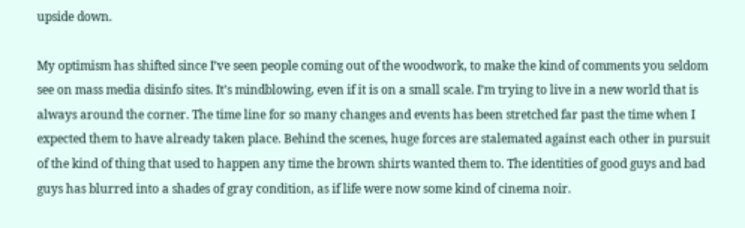upside down.

My optimism has shifted since I’ve seen people coming out of the woodwork, to make the kind of comments you seldom see on mass media disinfo sites. It’s mindblowing, even if it is on a small scale. I’m trying to live in a new world that is always around the corner. The time line for so many changes and events has been stretched far past the time when I expected them to have already taken place. Behind the scenes, huge forces are stalemated against each other in pursuit of the kind of thing that used to happen any time the brown shirts wanted them to. The identities of good guys and bad guys has blurred into a shades of gray condition, as if life were now some kind of cinema noir.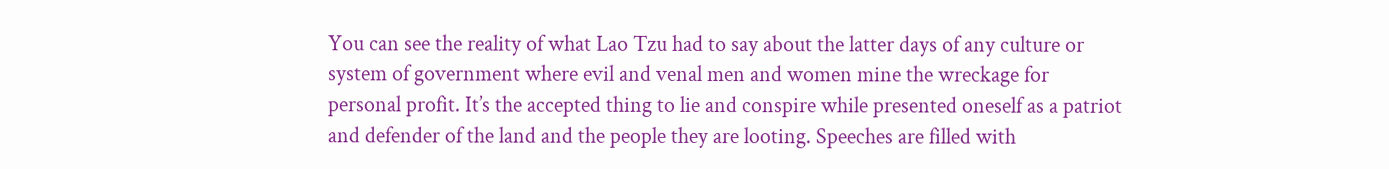You can see the reality of what Lao Tzu had to say about the latter days of any culture or system of government where evil and venal men and women mine the wreckage for personal profit. It’s the accepted thing to lie and conspire while presented oneself as a patriot and defender of the land and the people they are looting. Speeches are filled with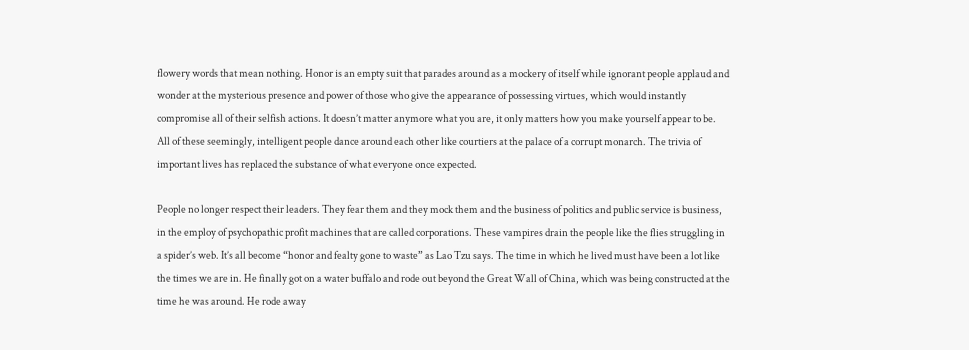flowery words that mean nothing. Honor is an empty suit that parades around as a mockery of itself while ignorant people applaud and wonder at the mysterious presence and power of those who give the appearance of possessing virtues, which would instantly compromise all of their selfish actions. It doesn’t matter anymore what you are, it only matters how you make yourself appear to be. All of these seemingly, intelligent people dance around each other like courtiers at the palace of a corrupt monarch. The trivia of important lives has replaced the substance of what everyone once expected.

People no longer respect their leaders. They fear them and they mock them and the business of politics and public service is business, in the employ of psychopathic profit machines that are called corporations. These vampires drain the people like the flies struggling in a spider’s web. It’s all become “honor and fealty gone to waste” as Lao Tzu says. The time in which he lived must have been a lot like the times we are in. He finally got on a water buffalo and rode out beyond the Great Wall of China, which was being constructed at the time he was around. He rode away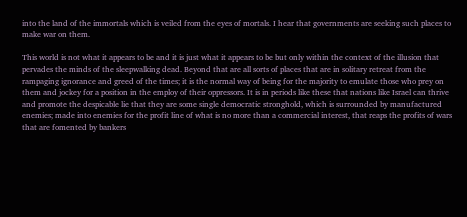into the land of the immortals which is veiled from the eyes of mortals. I hear that governments are seeking such places to make war on them.

This world is not what it appears to be and it is just what it appears to be but only within the context of the illusion that pervades the minds of the sleepwalking dead. Beyond that are all sorts of places that are in solitary retreat from the rampaging ignorance and greed of the times; it is the normal way of being for the majority to emulate those who prey on them and jockey for a position in the employ of their oppressors. It is in periods like these that nations like Israel can thrive and promote the despicable lie that they are some single democratic stronghold, which is surrounded by manufactured enemies; made into enemies for the profit line of what is no more than a commercial interest, that reaps the profits of wars that are fomented by bankers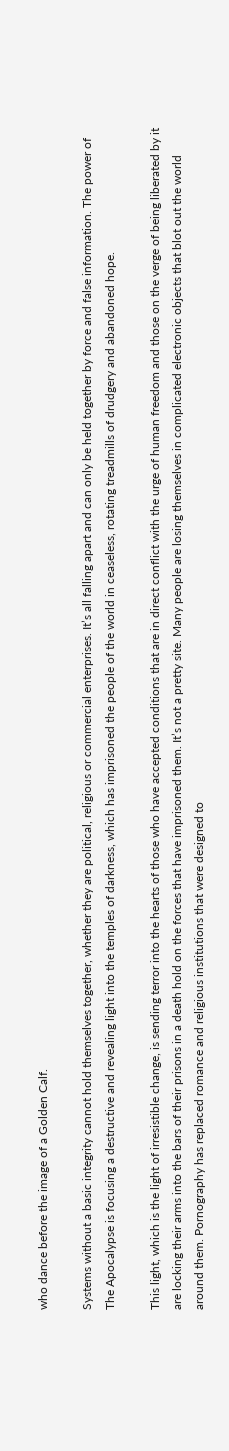who dance before the image of a Golden Calf.

Systems without a basic integrity cannot hold themselves together, whether they are political, religious or commercial enterprises. It’s all falling apart and can only be held together by force and false information. The power of The Apocalypse is focusing a destructive and revealing light into the temples of darkness, which has imprisoned the people of the world in ceaseless, rotating treadmills of drudgery and abandoned hope.

This light, which is the light of irresistible change, is sending terror into the hearts of those who have accepted conditions that are in direct conflict with the urge of human freedom and those on the verge of being liberated by it are locking their arms into the bars of their prisons in a death hold on the forces that have imprisoned them. It’s not a pretty site. Many people are losing themselves in complicated electronic objects that blot out the world around them. Pornography has replaced romance and religious institutions that were designed to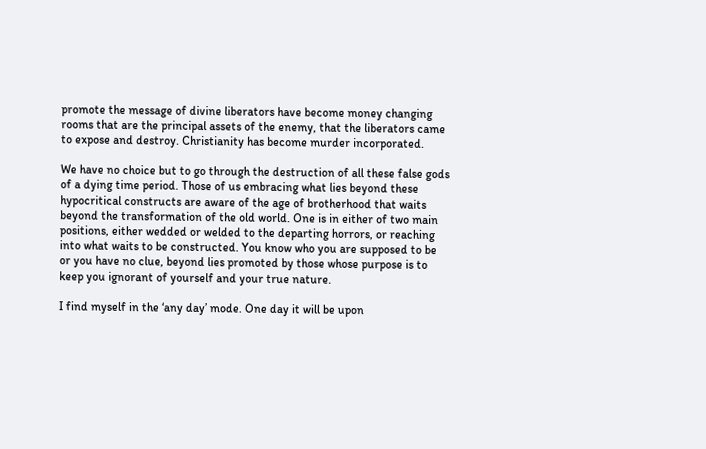promote the message of divine liberators have become money changing rooms that are the principal assets of the enemy, that the liberators came to expose and destroy. Christianity has become murder incorporated.

We have no choice but to go through the destruction of all these false gods of a dying time period. Those of us embracing what lies beyond these hypocritical constructs are aware of the age of brotherhood that waits beyond the transformation of the old world. One is in either of two main positions, either wedded or welded to the departing horrors, or reaching into what waits to be constructed. You know who you are supposed to be or you have no clue, beyond lies promoted by those whose purpose is to keep you ignorant of yourself and your true nature.

I find myself in the ‘any day’ mode. One day it will be upon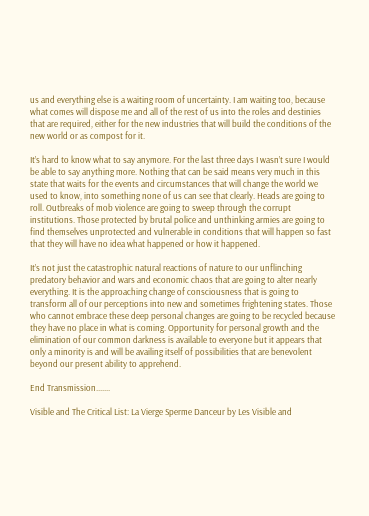us and everything else is a waiting room of uncertainty. I am waiting too, because what comes will dispose me and all of the rest of us into the roles and destinies that are required, either for the new industries that will build the conditions of the new world or as compost for it.

It’s hard to know what to say anymore. For the last three days I wasn’t sure I would be able to say anything more. Nothing that can be said means very much in this state that waits for the events and circumstances that will change the world we used to know, into something none of us can see that clearly. Heads are going to roll. Outbreaks of mob violence are going to sweep through the corrupt institutions. Those protected by brutal police and unthinking armies are going to find themselves unprotected and vulnerable in conditions that will happen so fast that they will have no idea what happened or how it happened.

It’s not just the catastrophic natural reactions of nature to our unflinching predatory behavior and wars and economic chaos that are going to alter nearly everything. It is the approaching change of consciousness that is going to transform all of our perceptions into new and sometimes frightening states. Those who cannot embrace these deep personal changes are going to be recycled because they have no place in what is coming. Opportunity for personal growth and the elimination of our common darkness is available to everyone but it appears that only a minority is and will be availing itself of possibilities that are benevolent beyond our present ability to apprehend.

End Transmission.......

Visible and The Critical List: La Vierge Sperme Danceur by Les Visible and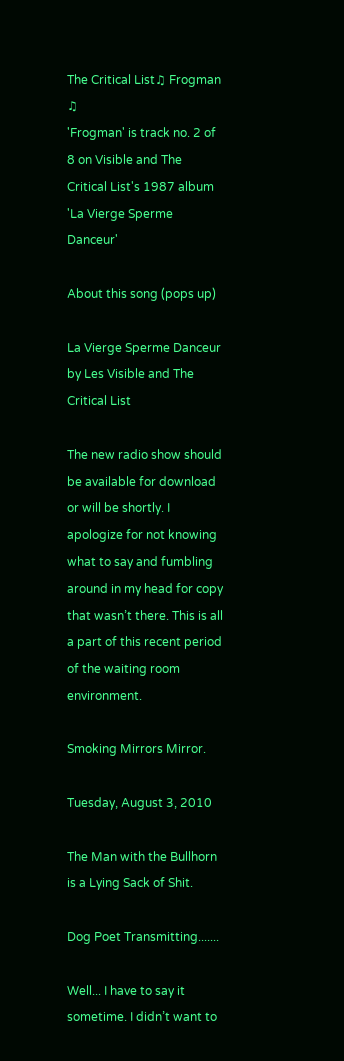The Critical List♫ Frogman ♫
'Frogman' is track no. 2 of 8 on Visible and The Critical List's 1987 album
'La Vierge Sperme Danceur'

About this song (pops up)

La Vierge Sperme Danceur by Les Visible and The Critical List

The new radio show should be available for download or will be shortly. I apologize for not knowing what to say and fumbling around in my head for copy that wasn’t there. This is all a part of this recent period of the waiting room environment.

Smoking Mirrors Mirror.

Tuesday, August 3, 2010

The Man with the Bullhorn is a Lying Sack of Shit.

Dog Poet Transmitting.......

Well... I have to say it sometime. I didn’t want to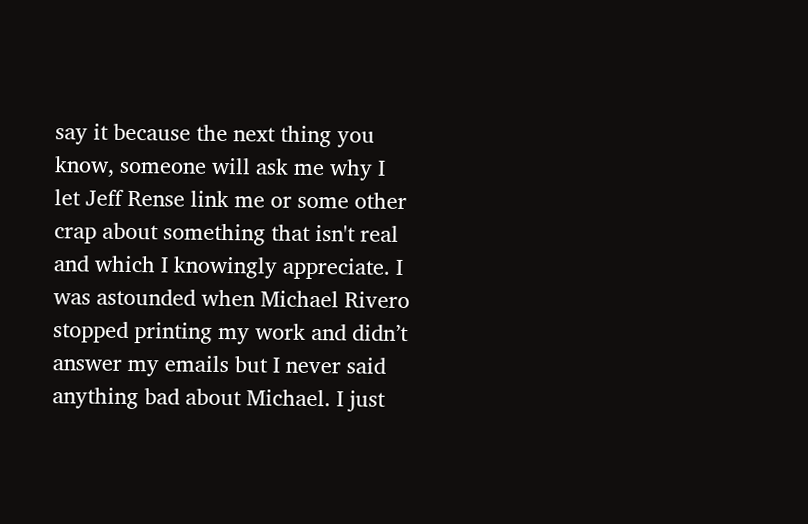say it because the next thing you know, someone will ask me why I let Jeff Rense link me or some other crap about something that isn't real and which I knowingly appreciate. I was astounded when Michael Rivero stopped printing my work and didn’t answer my emails but I never said anything bad about Michael. I just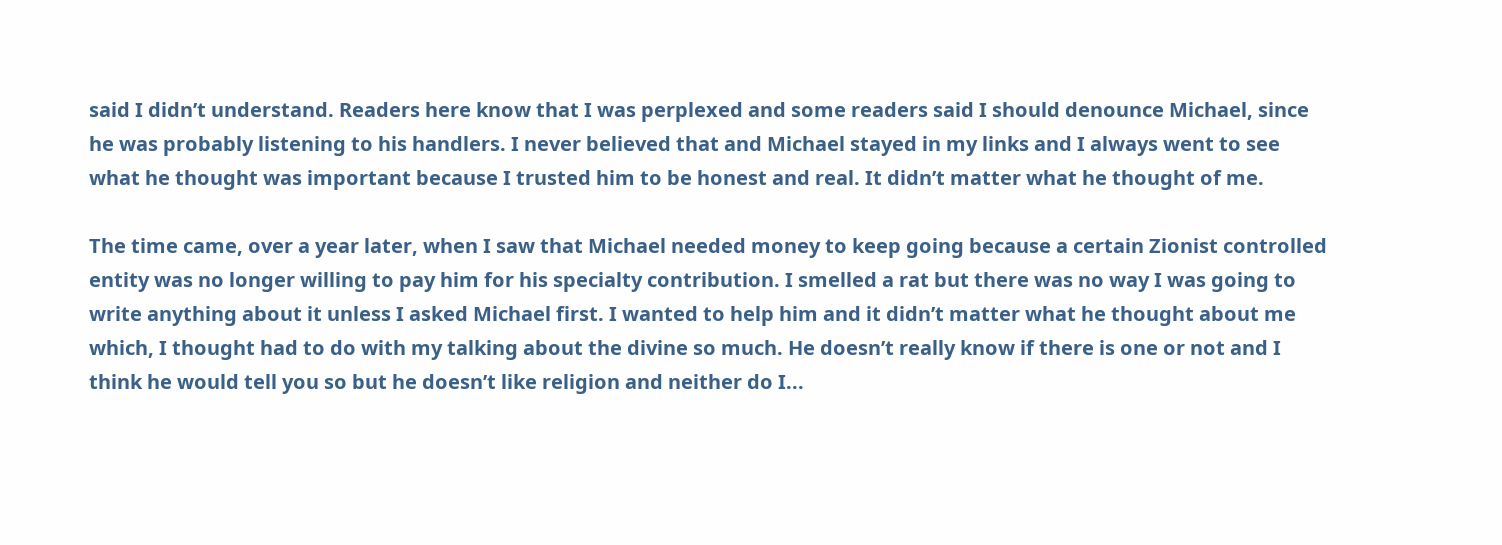said I didn’t understand. Readers here know that I was perplexed and some readers said I should denounce Michael, since he was probably listening to his handlers. I never believed that and Michael stayed in my links and I always went to see what he thought was important because I trusted him to be honest and real. It didn’t matter what he thought of me.

The time came, over a year later, when I saw that Michael needed money to keep going because a certain Zionist controlled entity was no longer willing to pay him for his specialty contribution. I smelled a rat but there was no way I was going to write anything about it unless I asked Michael first. I wanted to help him and it didn’t matter what he thought about me which, I thought had to do with my talking about the divine so much. He doesn’t really know if there is one or not and I think he would tell you so but he doesn’t like religion and neither do I...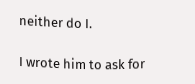neither do I.

I wrote him to ask for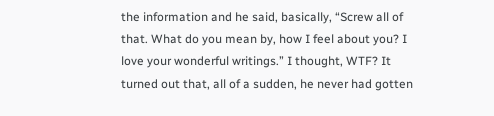the information and he said, basically, “Screw all of that. What do you mean by, how I feel about you? I love your wonderful writings.” I thought, WTF? It turned out that, all of a sudden, he never had gotten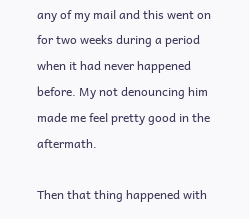any of my mail and this went on for two weeks during a period when it had never happened before. My not denouncing him made me feel pretty good in the aftermath.

Then that thing happened with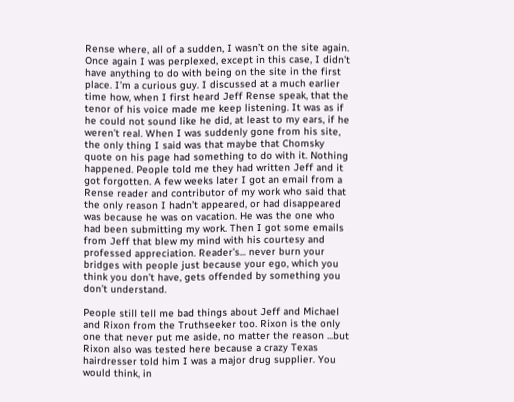Rense where, all of a sudden, I wasn’t on the site again. Once again I was perplexed, except in this case, I didn’t have anything to do with being on the site in the first place. I’m a curious guy. I discussed at a much earlier time how, when I first heard Jeff Rense speak, that the tenor of his voice made me keep listening. It was as if he could not sound like he did, at least to my ears, if he weren’t real. When I was suddenly gone from his site, the only thing I said was that maybe that Chomsky quote on his page had something to do with it. Nothing happened. People told me they had written Jeff and it got forgotten. A few weeks later I got an email from a Rense reader and contributor of my work who said that the only reason I hadn’t appeared, or had disappeared was because he was on vacation. He was the one who had been submitting my work. Then I got some emails from Jeff that blew my mind with his courtesy and professed appreciation. Reader’s... never burn your bridges with people just because your ego, which you think you don’t have, gets offended by something you don’t understand.

People still tell me bad things about Jeff and Michael and Rixon from the Truthseeker too. Rixon is the only one that never put me aside, no matter the reason ...but Rixon also was tested here because a crazy Texas hairdresser told him I was a major drug supplier. You would think, in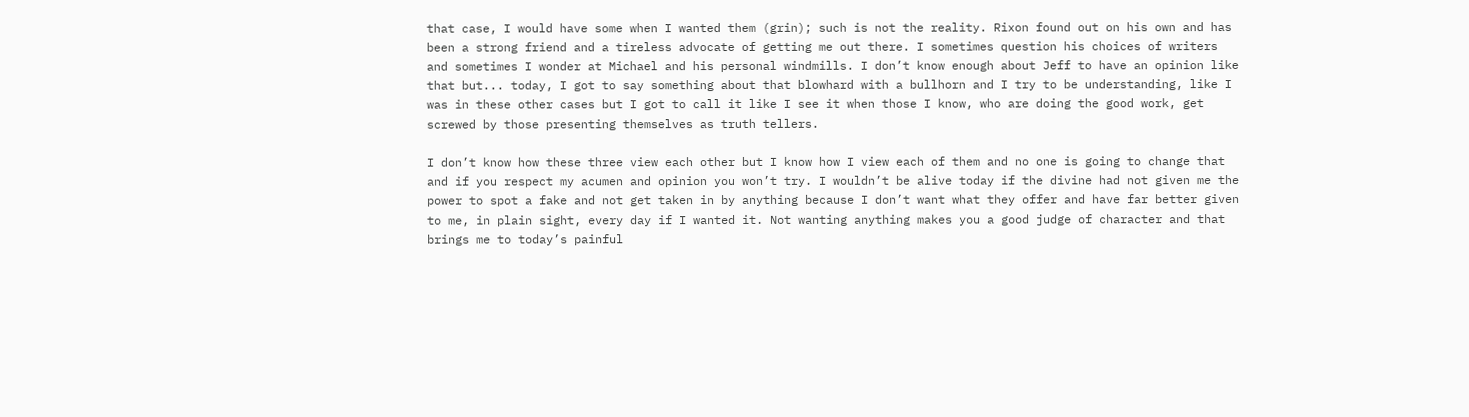that case, I would have some when I wanted them (grin); such is not the reality. Rixon found out on his own and has been a strong friend and a tireless advocate of getting me out there. I sometimes question his choices of writers and sometimes I wonder at Michael and his personal windmills. I don’t know enough about Jeff to have an opinion like that but... today, I got to say something about that blowhard with a bullhorn and I try to be understanding, like I was in these other cases but I got to call it like I see it when those I know, who are doing the good work, get screwed by those presenting themselves as truth tellers.

I don’t know how these three view each other but I know how I view each of them and no one is going to change that and if you respect my acumen and opinion you won’t try. I wouldn’t be alive today if the divine had not given me the power to spot a fake and not get taken in by anything because I don’t want what they offer and have far better given to me, in plain sight, every day if I wanted it. Not wanting anything makes you a good judge of character and that brings me to today’s painful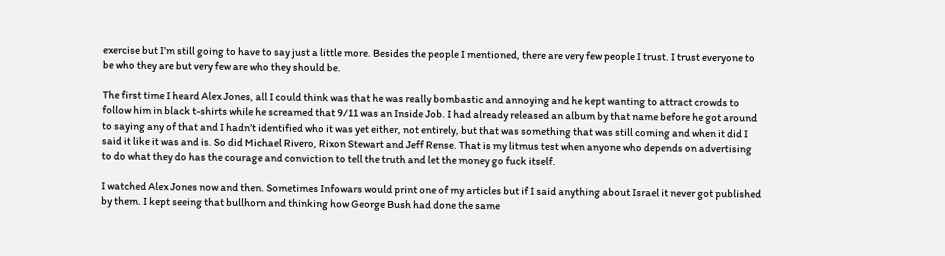exercise but I’m still going to have to say just a little more. Besides the people I mentioned, there are very few people I trust. I trust everyone to be who they are but very few are who they should be.

The first time I heard Alex Jones, all I could think was that he was really bombastic and annoying and he kept wanting to attract crowds to follow him in black t-shirts while he screamed that 9/11 was an Inside Job. I had already released an album by that name before he got around to saying any of that and I hadn’t identified who it was yet either, not entirely, but that was something that was still coming and when it did I said it like it was and is. So did Michael Rivero, Rixon Stewart and Jeff Rense. That is my litmus test when anyone who depends on advertising to do what they do has the courage and conviction to tell the truth and let the money go fuck itself.

I watched Alex Jones now and then. Sometimes Infowars would print one of my articles but if I said anything about Israel it never got published by them. I kept seeing that bullhorn and thinking how George Bush had done the same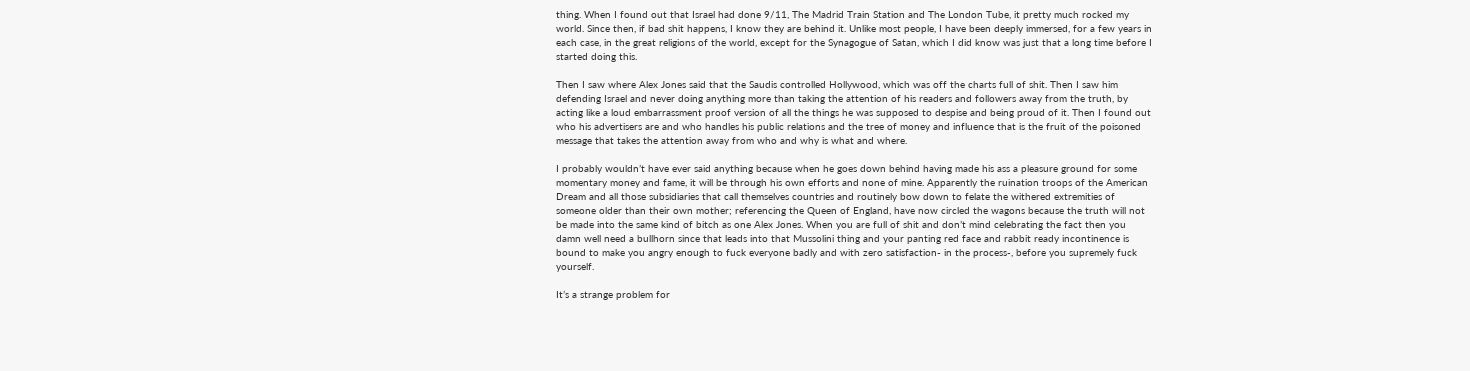thing. When I found out that Israel had done 9/11, The Madrid Train Station and The London Tube, it pretty much rocked my world. Since then, if bad shit happens, I know they are behind it. Unlike most people, I have been deeply immersed, for a few years in each case, in the great religions of the world, except for the Synagogue of Satan, which I did know was just that a long time before I started doing this.

Then I saw where Alex Jones said that the Saudis controlled Hollywood, which was off the charts full of shit. Then I saw him defending Israel and never doing anything more than taking the attention of his readers and followers away from the truth, by acting like a loud embarrassment proof version of all the things he was supposed to despise and being proud of it. Then I found out who his advertisers are and who handles his public relations and the tree of money and influence that is the fruit of the poisoned message that takes the attention away from who and why is what and where.

I probably wouldn’t have ever said anything because when he goes down behind having made his ass a pleasure ground for some momentary money and fame, it will be through his own efforts and none of mine. Apparently the ruination troops of the American Dream and all those subsidiaries that call themselves countries and routinely bow down to felate the withered extremities of someone older than their own mother; referencing the Queen of England, have now circled the wagons because the truth will not be made into the same kind of bitch as one Alex Jones. When you are full of shit and don’t mind celebrating the fact then you damn well need a bullhorn since that leads into that Mussolini thing and your panting red face and rabbit ready incontinence is bound to make you angry enough to fuck everyone badly and with zero satisfaction- in the process-, before you supremely fuck yourself.

It’s a strange problem for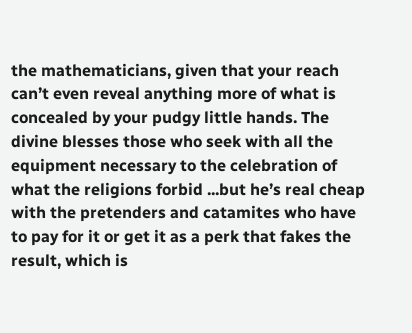the mathematicians, given that your reach can’t even reveal anything more of what is concealed by your pudgy little hands. The divine blesses those who seek with all the equipment necessary to the celebration of what the religions forbid ...but he’s real cheap with the pretenders and catamites who have to pay for it or get it as a perk that fakes the result, which is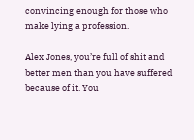convincing enough for those who make lying a profession.

Alex Jones, you’re full of shit and better men than you have suffered because of it. You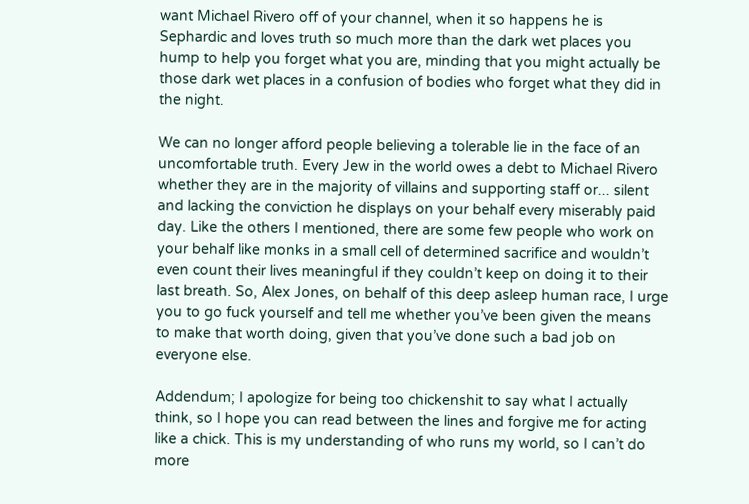want Michael Rivero off of your channel, when it so happens he is Sephardic and loves truth so much more than the dark wet places you hump to help you forget what you are, minding that you might actually be those dark wet places in a confusion of bodies who forget what they did in the night.

We can no longer afford people believing a tolerable lie in the face of an uncomfortable truth. Every Jew in the world owes a debt to Michael Rivero whether they are in the majority of villains and supporting staff or... silent and lacking the conviction he displays on your behalf every miserably paid day. Like the others I mentioned, there are some few people who work on your behalf like monks in a small cell of determined sacrifice and wouldn’t even count their lives meaningful if they couldn’t keep on doing it to their last breath. So, Alex Jones, on behalf of this deep asleep human race, I urge you to go fuck yourself and tell me whether you’ve been given the means to make that worth doing, given that you’ve done such a bad job on everyone else.

Addendum; I apologize for being too chickenshit to say what I actually think, so I hope you can read between the lines and forgive me for acting like a chick. This is my understanding of who runs my world, so I can’t do more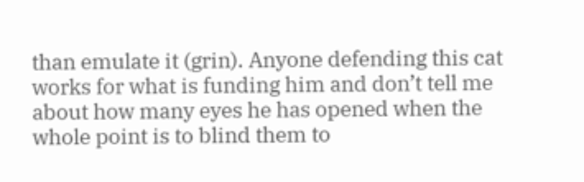than emulate it (grin). Anyone defending this cat works for what is funding him and don’t tell me about how many eyes he has opened when the whole point is to blind them to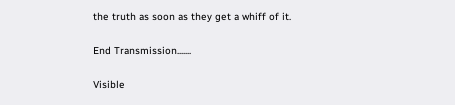the truth as soon as they get a whiff of it.

End Transmission.......

Visible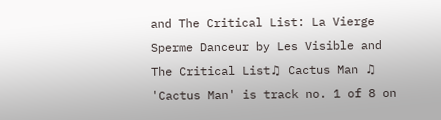and The Critical List: La Vierge Sperme Danceur by Les Visible and The Critical List♫ Cactus Man ♫
'Cactus Man' is track no. 1 of 8 on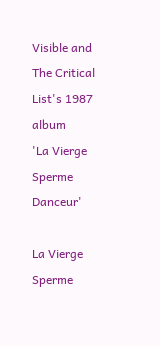Visible and The Critical List's 1987 album
'La Vierge Sperme Danceur'

La Vierge Sperme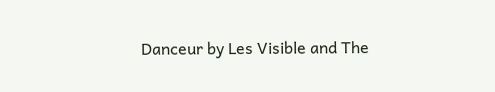Danceur by Les Visible and The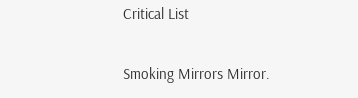Critical List

Smoking Mirrors Mirror.